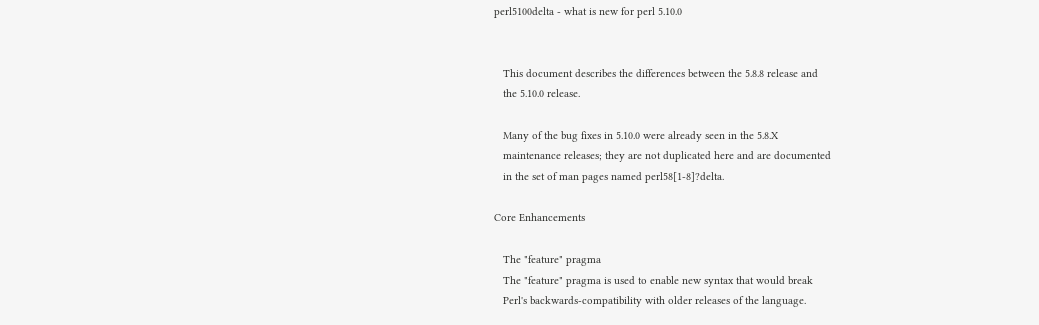perl5100delta - what is new for perl 5.10.0


   This document describes the differences between the 5.8.8 release and
   the 5.10.0 release.

   Many of the bug fixes in 5.10.0 were already seen in the 5.8.X
   maintenance releases; they are not duplicated here and are documented
   in the set of man pages named perl58[1-8]?delta.

Core Enhancements

   The "feature" pragma
   The "feature" pragma is used to enable new syntax that would break
   Perl's backwards-compatibility with older releases of the language.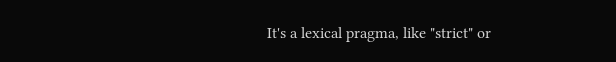It's a lexical pragma, like "strict" or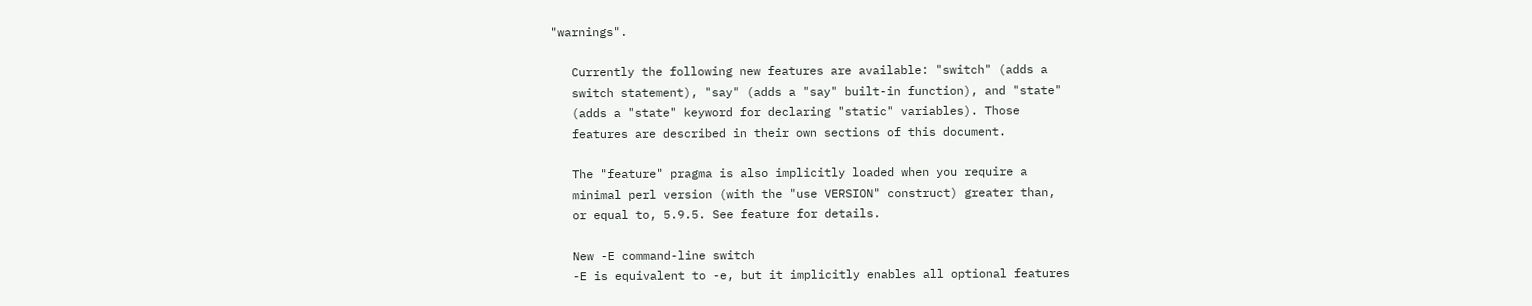"warnings".

   Currently the following new features are available: "switch" (adds a
   switch statement), "say" (adds a "say" built-in function), and "state"
   (adds a "state" keyword for declaring "static" variables). Those
   features are described in their own sections of this document.

   The "feature" pragma is also implicitly loaded when you require a
   minimal perl version (with the "use VERSION" construct) greater than,
   or equal to, 5.9.5. See feature for details.

   New -E command-line switch
   -E is equivalent to -e, but it implicitly enables all optional features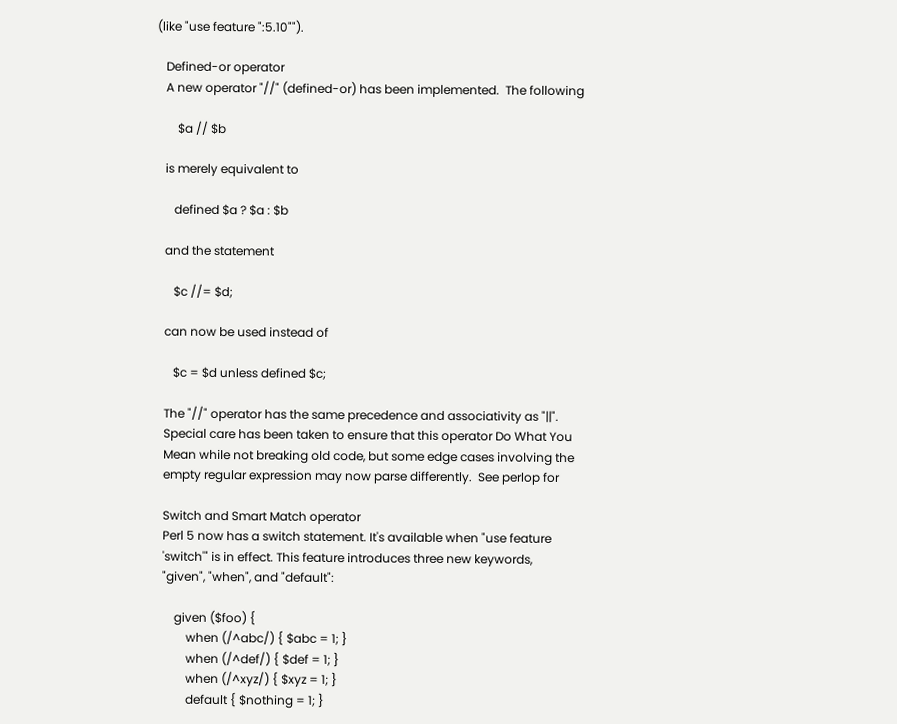(like "use feature ":5.10"").

   Defined-or operator
   A new operator "//" (defined-or) has been implemented.  The following

       $a // $b

   is merely equivalent to

      defined $a ? $a : $b

   and the statement

      $c //= $d;

   can now be used instead of

      $c = $d unless defined $c;

   The "//" operator has the same precedence and associativity as "||".
   Special care has been taken to ensure that this operator Do What You
   Mean while not breaking old code, but some edge cases involving the
   empty regular expression may now parse differently.  See perlop for

   Switch and Smart Match operator
   Perl 5 now has a switch statement. It's available when "use feature
   'switch'" is in effect. This feature introduces three new keywords,
   "given", "when", and "default":

       given ($foo) {
           when (/^abc/) { $abc = 1; }
           when (/^def/) { $def = 1; }
           when (/^xyz/) { $xyz = 1; }
           default { $nothing = 1; }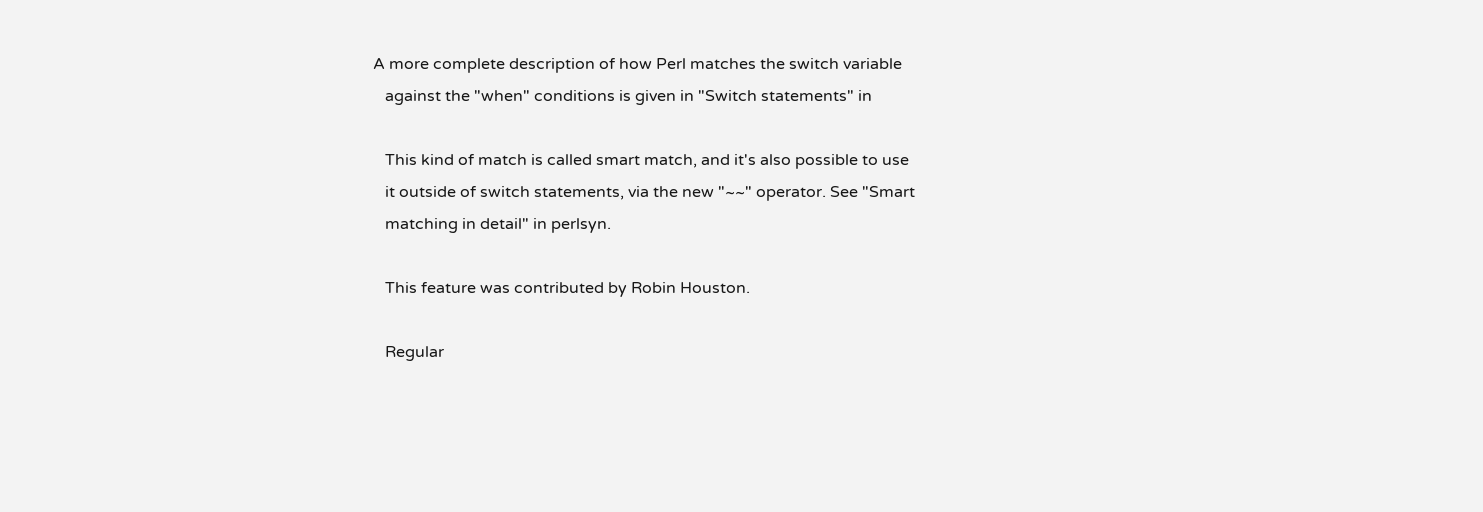A more complete description of how Perl matches the switch variable
   against the "when" conditions is given in "Switch statements" in

   This kind of match is called smart match, and it's also possible to use
   it outside of switch statements, via the new "~~" operator. See "Smart
   matching in detail" in perlsyn.

   This feature was contributed by Robin Houston.

   Regular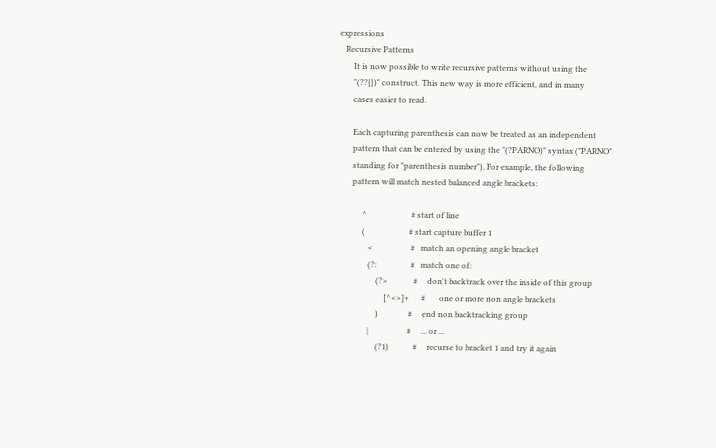expressions
   Recursive Patterns
       It is now possible to write recursive patterns without using the
       "(??{})" construct. This new way is more efficient, and in many
       cases easier to read.

       Each capturing parenthesis can now be treated as an independent
       pattern that can be entered by using the "(?PARNO)" syntax ("PARNO"
       standing for "parenthesis number"). For example, the following
       pattern will match nested balanced angle brackets:

            ^                      # start of line
            (                      # start capture buffer 1
               <                   #   match an opening angle bracket
               (?:                 #   match one of:
                   (?>             #     don't backtrack over the inside of this group
                       [^<>]+      #       one or more non angle brackets
                   )               #     end non backtracking group
               |                   #     ... or ...
                   (?1)            #     recurse to bracket 1 and try it again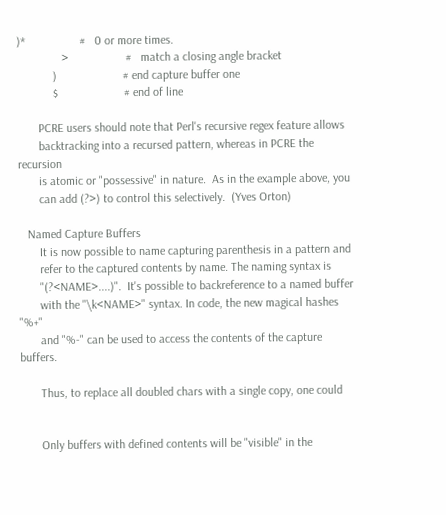)*                  #   0 or more times.
               >                   #   match a closing angle bracket
            )                      # end capture buffer one
            $                      # end of line

       PCRE users should note that Perl's recursive regex feature allows
       backtracking into a recursed pattern, whereas in PCRE the recursion
       is atomic or "possessive" in nature.  As in the example above, you
       can add (?>) to control this selectively.  (Yves Orton)

   Named Capture Buffers
       It is now possible to name capturing parenthesis in a pattern and
       refer to the captured contents by name. The naming syntax is
       "(?<NAME>....)".  It's possible to backreference to a named buffer
       with the "\k<NAME>" syntax. In code, the new magical hashes "%+"
       and "%-" can be used to access the contents of the capture buffers.

       Thus, to replace all doubled chars with a single copy, one could


       Only buffers with defined contents will be "visible" in the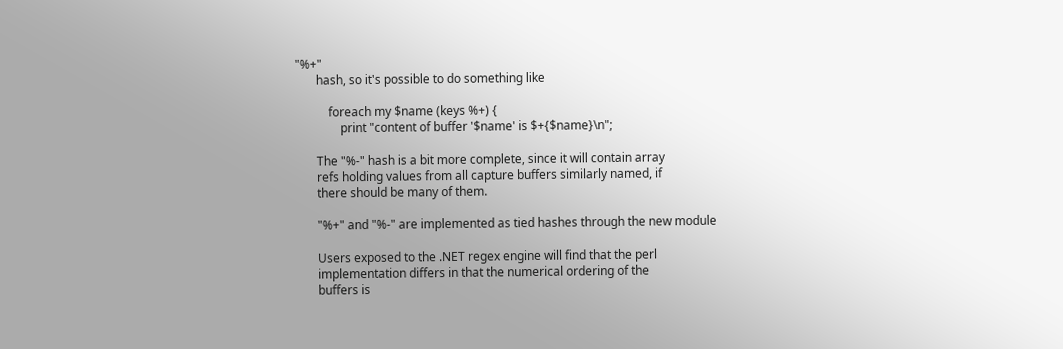"%+"
       hash, so it's possible to do something like

           foreach my $name (keys %+) {
               print "content of buffer '$name' is $+{$name}\n";

       The "%-" hash is a bit more complete, since it will contain array
       refs holding values from all capture buffers similarly named, if
       there should be many of them.

       "%+" and "%-" are implemented as tied hashes through the new module

       Users exposed to the .NET regex engine will find that the perl
       implementation differs in that the numerical ordering of the
       buffers is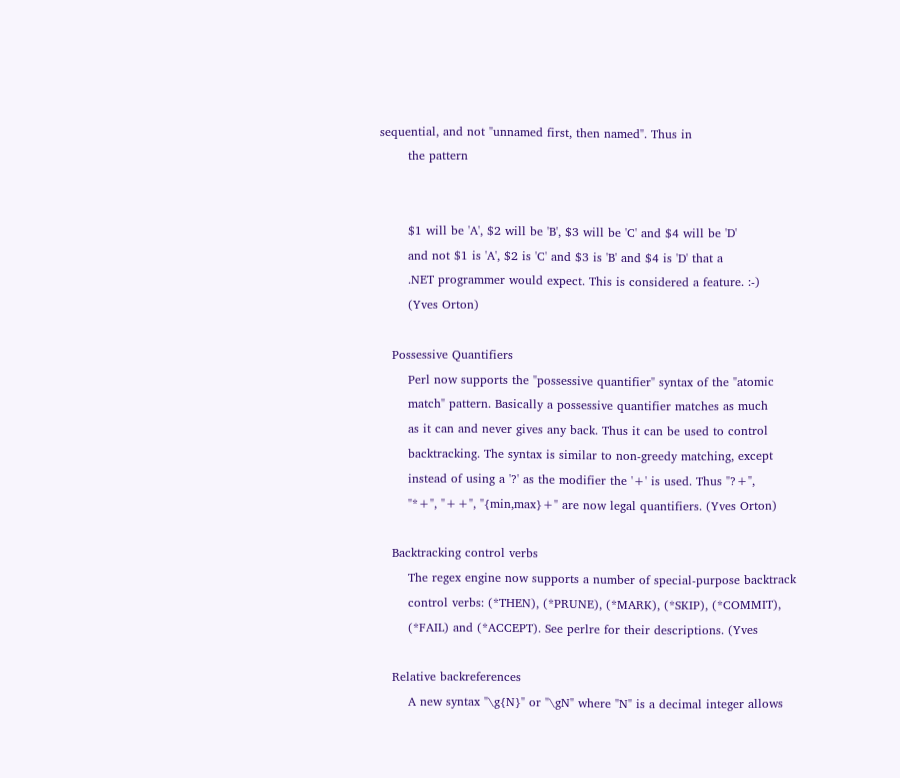sequential, and not "unnamed first, then named". Thus in
       the pattern


       $1 will be 'A', $2 will be 'B', $3 will be 'C' and $4 will be 'D'
       and not $1 is 'A', $2 is 'C' and $3 is 'B' and $4 is 'D' that a
       .NET programmer would expect. This is considered a feature. :-)
       (Yves Orton)

   Possessive Quantifiers
       Perl now supports the "possessive quantifier" syntax of the "atomic
       match" pattern. Basically a possessive quantifier matches as much
       as it can and never gives any back. Thus it can be used to control
       backtracking. The syntax is similar to non-greedy matching, except
       instead of using a '?' as the modifier the '+' is used. Thus "?+",
       "*+", "++", "{min,max}+" are now legal quantifiers. (Yves Orton)

   Backtracking control verbs
       The regex engine now supports a number of special-purpose backtrack
       control verbs: (*THEN), (*PRUNE), (*MARK), (*SKIP), (*COMMIT),
       (*FAIL) and (*ACCEPT). See perlre for their descriptions. (Yves

   Relative backreferences
       A new syntax "\g{N}" or "\gN" where "N" is a decimal integer allows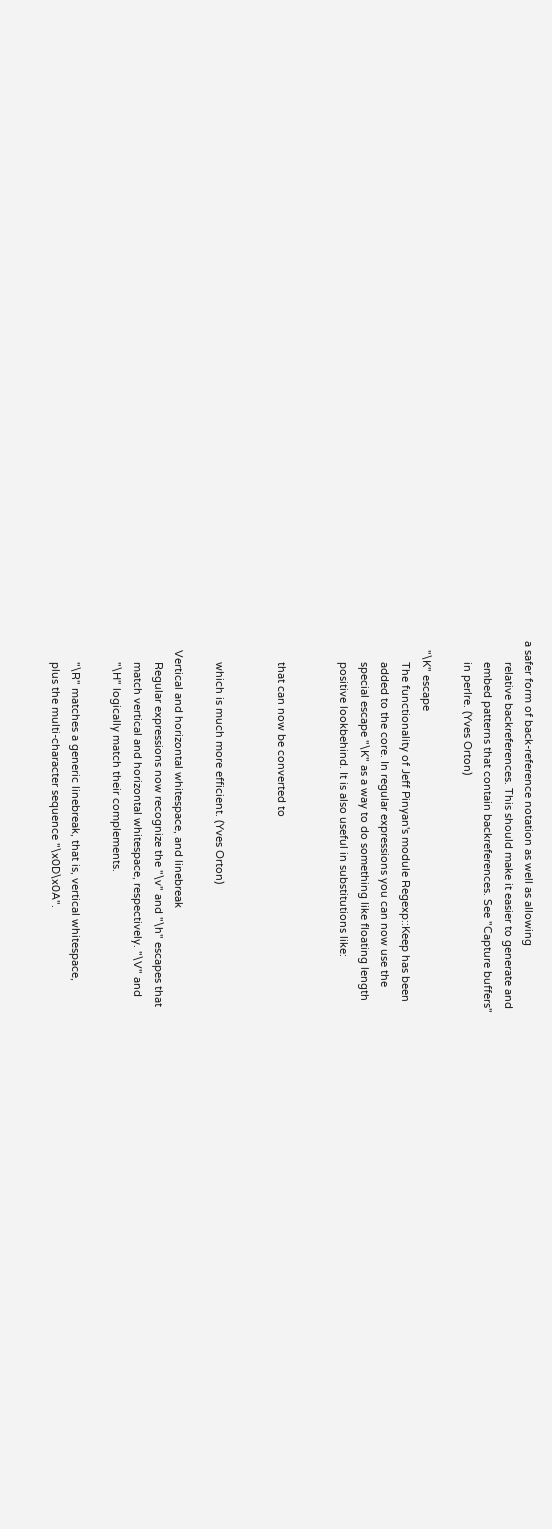a safer form of back-reference notation as well as allowing
       relative backreferences. This should make it easier to generate and
       embed patterns that contain backreferences. See "Capture buffers"
       in perlre. (Yves Orton)

   "\K" escape
       The functionality of Jeff Pinyan's module Regexp::Keep has been
       added to the core. In regular expressions you can now use the
       special escape "\K" as a way to do something like floating length
       positive lookbehind. It is also useful in substitutions like:


       that can now be converted to


       which is much more efficient. (Yves Orton)

   Vertical and horizontal whitespace, and linebreak
       Regular expressions now recognize the "\v" and "\h" escapes that
       match vertical and horizontal whitespace, respectively. "\V" and
       "\H" logically match their complements.

       "\R" matches a generic linebreak, that is, vertical whitespace,
       plus the multi-character sequence "\x0D\x0A".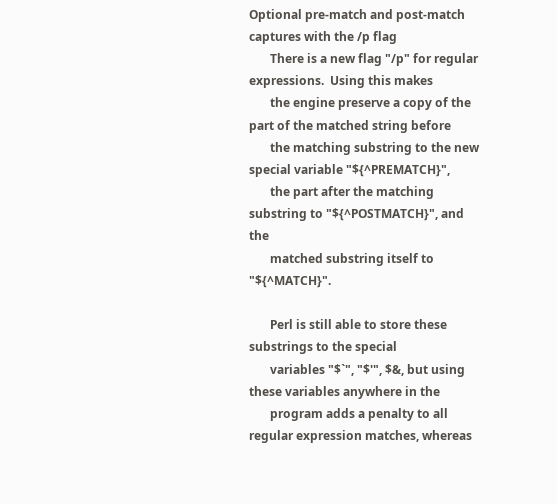Optional pre-match and post-match captures with the /p flag
       There is a new flag "/p" for regular expressions.  Using this makes
       the engine preserve a copy of the part of the matched string before
       the matching substring to the new special variable "${^PREMATCH}",
       the part after the matching substring to "${^POSTMATCH}", and the
       matched substring itself to "${^MATCH}".

       Perl is still able to store these substrings to the special
       variables "$`", "$'", $&, but using these variables anywhere in the
       program adds a penalty to all regular expression matches, whereas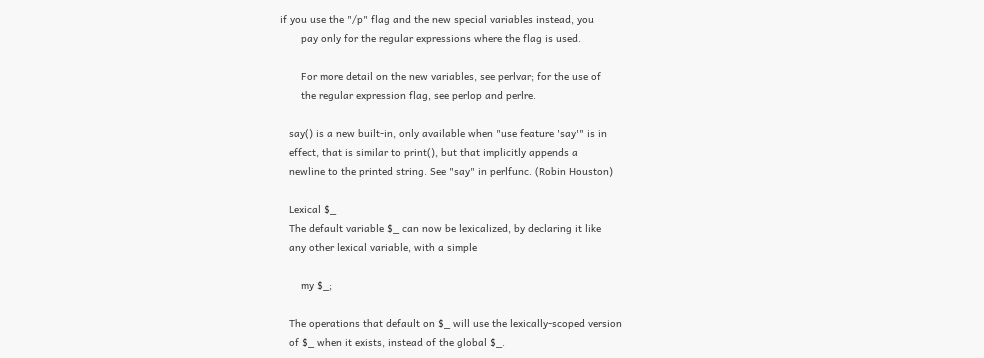if you use the "/p" flag and the new special variables instead, you
       pay only for the regular expressions where the flag is used.

       For more detail on the new variables, see perlvar; for the use of
       the regular expression flag, see perlop and perlre.

   say() is a new built-in, only available when "use feature 'say'" is in
   effect, that is similar to print(), but that implicitly appends a
   newline to the printed string. See "say" in perlfunc. (Robin Houston)

   Lexical $_
   The default variable $_ can now be lexicalized, by declaring it like
   any other lexical variable, with a simple

       my $_;

   The operations that default on $_ will use the lexically-scoped version
   of $_ when it exists, instead of the global $_.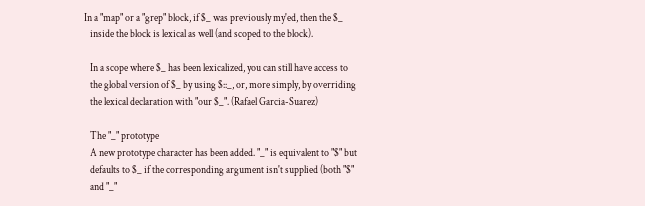In a "map" or a "grep" block, if $_ was previously my'ed, then the $_
   inside the block is lexical as well (and scoped to the block).

   In a scope where $_ has been lexicalized, you can still have access to
   the global version of $_ by using $::_, or, more simply, by overriding
   the lexical declaration with "our $_". (Rafael Garcia-Suarez)

   The "_" prototype
   A new prototype character has been added. "_" is equivalent to "$" but
   defaults to $_ if the corresponding argument isn't supplied (both "$"
   and "_"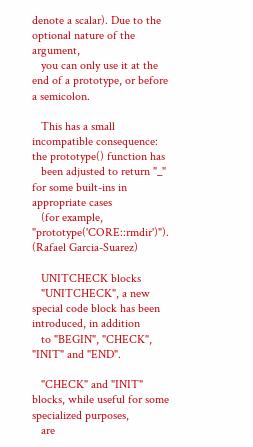denote a scalar). Due to the optional nature of the argument,
   you can only use it at the end of a prototype, or before a semicolon.

   This has a small incompatible consequence: the prototype() function has
   been adjusted to return "_" for some built-ins in appropriate cases
   (for example, "prototype('CORE::rmdir')"). (Rafael Garcia-Suarez)

   UNITCHECK blocks
   "UNITCHECK", a new special code block has been introduced, in addition
   to "BEGIN", "CHECK", "INIT" and "END".

   "CHECK" and "INIT" blocks, while useful for some specialized purposes,
   are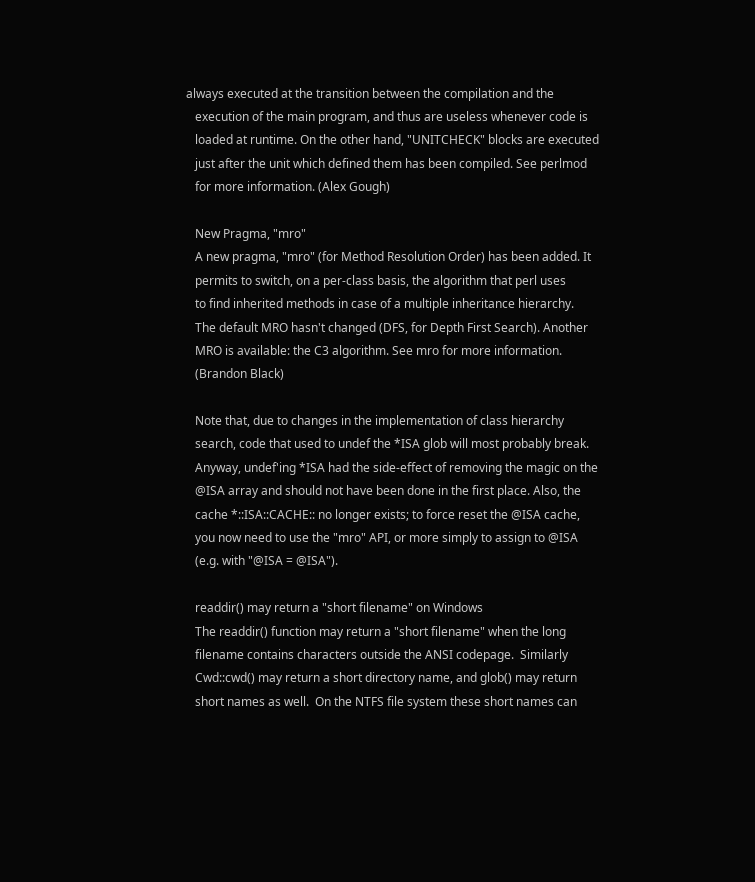always executed at the transition between the compilation and the
   execution of the main program, and thus are useless whenever code is
   loaded at runtime. On the other hand, "UNITCHECK" blocks are executed
   just after the unit which defined them has been compiled. See perlmod
   for more information. (Alex Gough)

   New Pragma, "mro"
   A new pragma, "mro" (for Method Resolution Order) has been added. It
   permits to switch, on a per-class basis, the algorithm that perl uses
   to find inherited methods in case of a multiple inheritance hierarchy.
   The default MRO hasn't changed (DFS, for Depth First Search). Another
   MRO is available: the C3 algorithm. See mro for more information.
   (Brandon Black)

   Note that, due to changes in the implementation of class hierarchy
   search, code that used to undef the *ISA glob will most probably break.
   Anyway, undef'ing *ISA had the side-effect of removing the magic on the
   @ISA array and should not have been done in the first place. Also, the
   cache *::ISA::CACHE:: no longer exists; to force reset the @ISA cache,
   you now need to use the "mro" API, or more simply to assign to @ISA
   (e.g. with "@ISA = @ISA").

   readdir() may return a "short filename" on Windows
   The readdir() function may return a "short filename" when the long
   filename contains characters outside the ANSI codepage.  Similarly
   Cwd::cwd() may return a short directory name, and glob() may return
   short names as well.  On the NTFS file system these short names can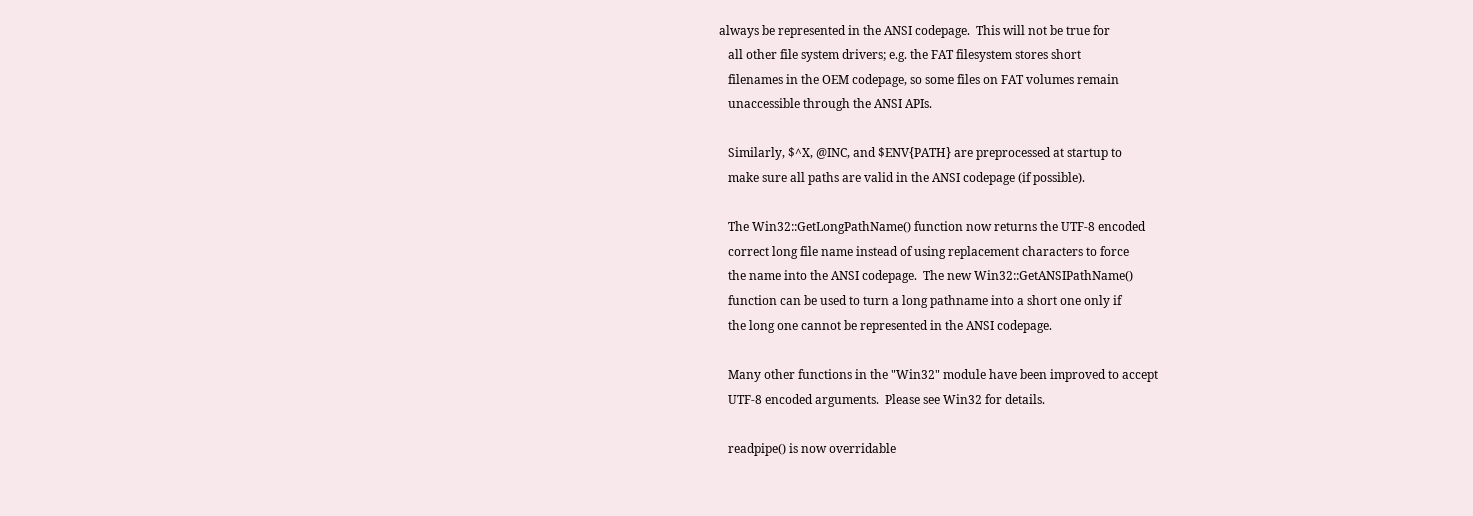always be represented in the ANSI codepage.  This will not be true for
   all other file system drivers; e.g. the FAT filesystem stores short
   filenames in the OEM codepage, so some files on FAT volumes remain
   unaccessible through the ANSI APIs.

   Similarly, $^X, @INC, and $ENV{PATH} are preprocessed at startup to
   make sure all paths are valid in the ANSI codepage (if possible).

   The Win32::GetLongPathName() function now returns the UTF-8 encoded
   correct long file name instead of using replacement characters to force
   the name into the ANSI codepage.  The new Win32::GetANSIPathName()
   function can be used to turn a long pathname into a short one only if
   the long one cannot be represented in the ANSI codepage.

   Many other functions in the "Win32" module have been improved to accept
   UTF-8 encoded arguments.  Please see Win32 for details.

   readpipe() is now overridable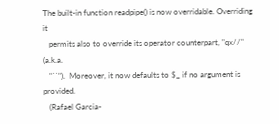The built-in function readpipe() is now overridable. Overriding it
   permits also to override its operator counterpart, "qx//" (a.k.a.
   "``").  Moreover, it now defaults to $_ if no argument is provided.
   (Rafael Garcia-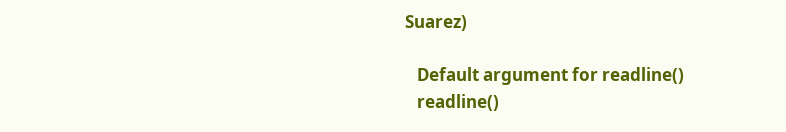Suarez)

   Default argument for readline()
   readline()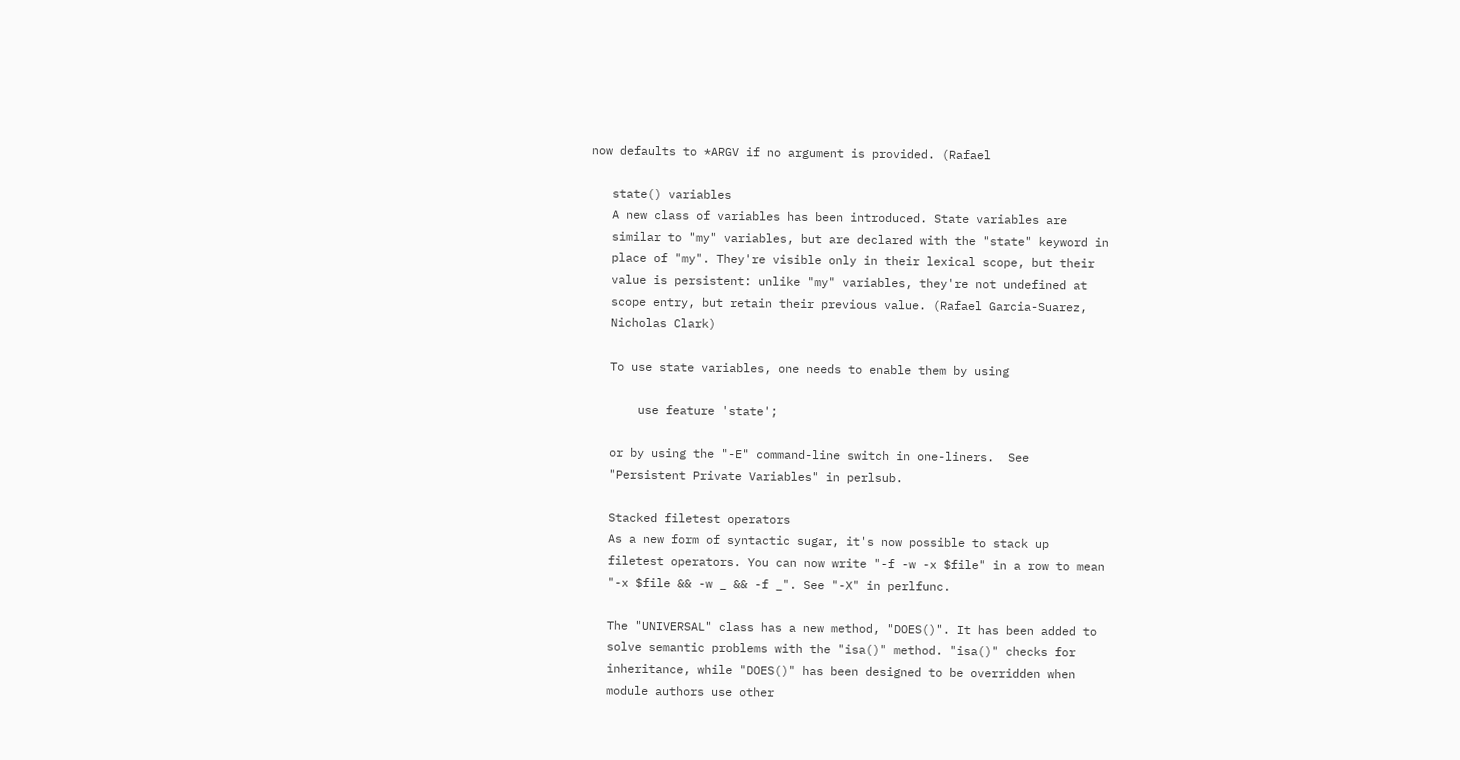now defaults to *ARGV if no argument is provided. (Rafael

   state() variables
   A new class of variables has been introduced. State variables are
   similar to "my" variables, but are declared with the "state" keyword in
   place of "my". They're visible only in their lexical scope, but their
   value is persistent: unlike "my" variables, they're not undefined at
   scope entry, but retain their previous value. (Rafael Garcia-Suarez,
   Nicholas Clark)

   To use state variables, one needs to enable them by using

       use feature 'state';

   or by using the "-E" command-line switch in one-liners.  See
   "Persistent Private Variables" in perlsub.

   Stacked filetest operators
   As a new form of syntactic sugar, it's now possible to stack up
   filetest operators. You can now write "-f -w -x $file" in a row to mean
   "-x $file && -w _ && -f _". See "-X" in perlfunc.

   The "UNIVERSAL" class has a new method, "DOES()". It has been added to
   solve semantic problems with the "isa()" method. "isa()" checks for
   inheritance, while "DOES()" has been designed to be overridden when
   module authors use other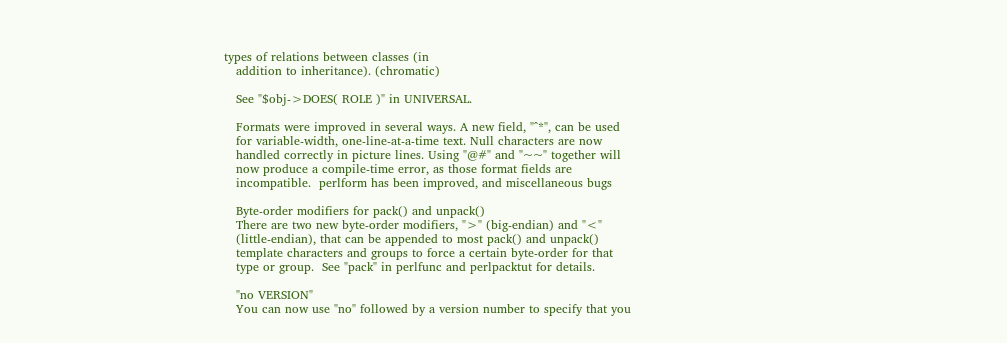types of relations between classes (in
   addition to inheritance). (chromatic)

   See "$obj->DOES( ROLE )" in UNIVERSAL.

   Formats were improved in several ways. A new field, "^*", can be used
   for variable-width, one-line-at-a-time text. Null characters are now
   handled correctly in picture lines. Using "@#" and "~~" together will
   now produce a compile-time error, as those format fields are
   incompatible.  perlform has been improved, and miscellaneous bugs

   Byte-order modifiers for pack() and unpack()
   There are two new byte-order modifiers, ">" (big-endian) and "<"
   (little-endian), that can be appended to most pack() and unpack()
   template characters and groups to force a certain byte-order for that
   type or group.  See "pack" in perlfunc and perlpacktut for details.

   "no VERSION"
   You can now use "no" followed by a version number to specify that you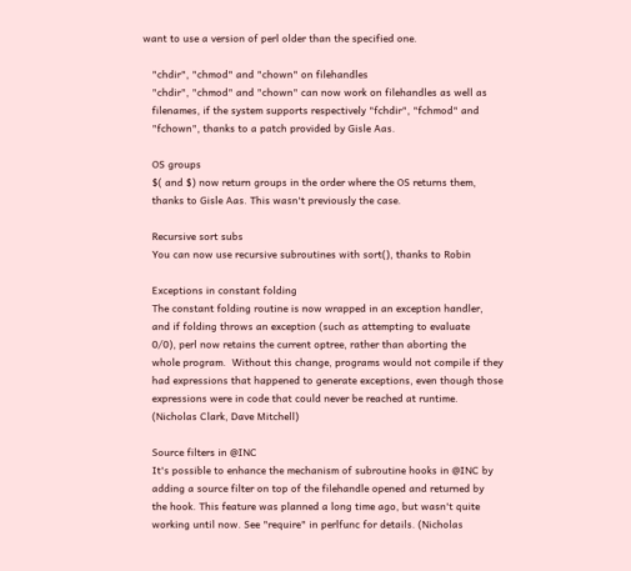want to use a version of perl older than the specified one.

   "chdir", "chmod" and "chown" on filehandles
   "chdir", "chmod" and "chown" can now work on filehandles as well as
   filenames, if the system supports respectively "fchdir", "fchmod" and
   "fchown", thanks to a patch provided by Gisle Aas.

   OS groups
   $( and $) now return groups in the order where the OS returns them,
   thanks to Gisle Aas. This wasn't previously the case.

   Recursive sort subs
   You can now use recursive subroutines with sort(), thanks to Robin

   Exceptions in constant folding
   The constant folding routine is now wrapped in an exception handler,
   and if folding throws an exception (such as attempting to evaluate
   0/0), perl now retains the current optree, rather than aborting the
   whole program.  Without this change, programs would not compile if they
   had expressions that happened to generate exceptions, even though those
   expressions were in code that could never be reached at runtime.
   (Nicholas Clark, Dave Mitchell)

   Source filters in @INC
   It's possible to enhance the mechanism of subroutine hooks in @INC by
   adding a source filter on top of the filehandle opened and returned by
   the hook. This feature was planned a long time ago, but wasn't quite
   working until now. See "require" in perlfunc for details. (Nicholas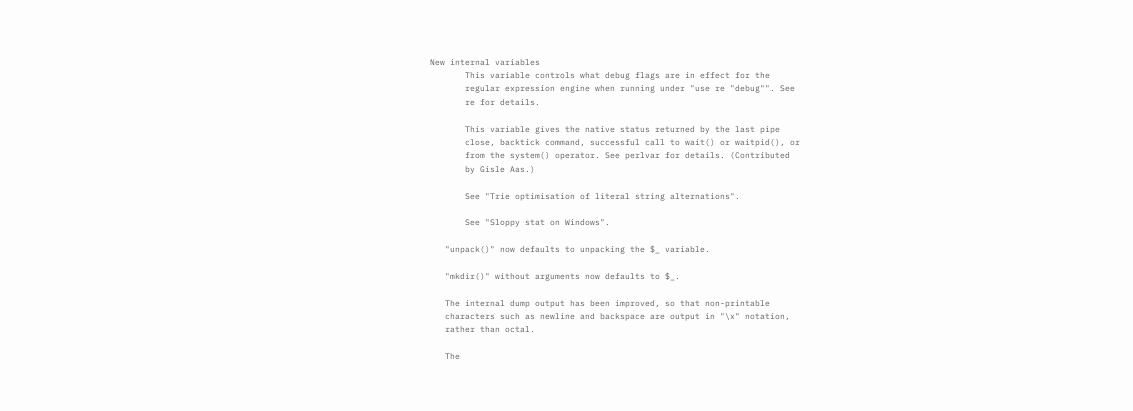New internal variables
       This variable controls what debug flags are in effect for the
       regular expression engine when running under "use re "debug"". See
       re for details.

       This variable gives the native status returned by the last pipe
       close, backtick command, successful call to wait() or waitpid(), or
       from the system() operator. See perlvar for details. (Contributed
       by Gisle Aas.)

       See "Trie optimisation of literal string alternations".

       See "Sloppy stat on Windows".

   "unpack()" now defaults to unpacking the $_ variable.

   "mkdir()" without arguments now defaults to $_.

   The internal dump output has been improved, so that non-printable
   characters such as newline and backspace are output in "\x" notation,
   rather than octal.

   The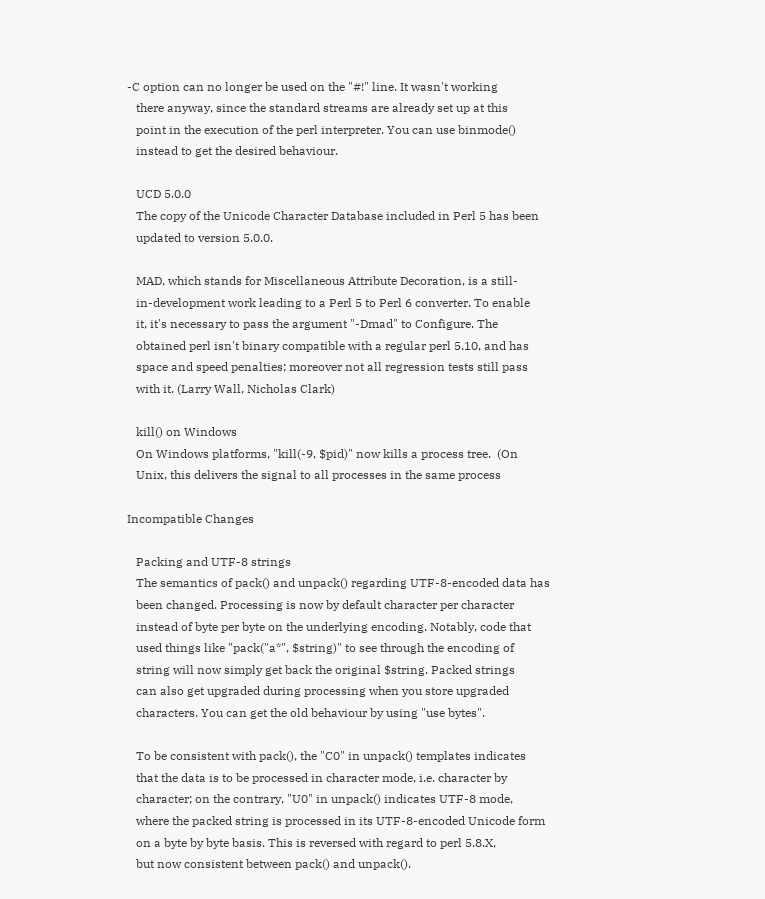-C option can no longer be used on the "#!" line. It wasn't working
   there anyway, since the standard streams are already set up at this
   point in the execution of the perl interpreter. You can use binmode()
   instead to get the desired behaviour.

   UCD 5.0.0
   The copy of the Unicode Character Database included in Perl 5 has been
   updated to version 5.0.0.

   MAD, which stands for Miscellaneous Attribute Decoration, is a still-
   in-development work leading to a Perl 5 to Perl 6 converter. To enable
   it, it's necessary to pass the argument "-Dmad" to Configure. The
   obtained perl isn't binary compatible with a regular perl 5.10, and has
   space and speed penalties; moreover not all regression tests still pass
   with it. (Larry Wall, Nicholas Clark)

   kill() on Windows
   On Windows platforms, "kill(-9, $pid)" now kills a process tree.  (On
   Unix, this delivers the signal to all processes in the same process

Incompatible Changes

   Packing and UTF-8 strings
   The semantics of pack() and unpack() regarding UTF-8-encoded data has
   been changed. Processing is now by default character per character
   instead of byte per byte on the underlying encoding. Notably, code that
   used things like "pack("a*", $string)" to see through the encoding of
   string will now simply get back the original $string. Packed strings
   can also get upgraded during processing when you store upgraded
   characters. You can get the old behaviour by using "use bytes".

   To be consistent with pack(), the "C0" in unpack() templates indicates
   that the data is to be processed in character mode, i.e. character by
   character; on the contrary, "U0" in unpack() indicates UTF-8 mode,
   where the packed string is processed in its UTF-8-encoded Unicode form
   on a byte by byte basis. This is reversed with regard to perl 5.8.X,
   but now consistent between pack() and unpack().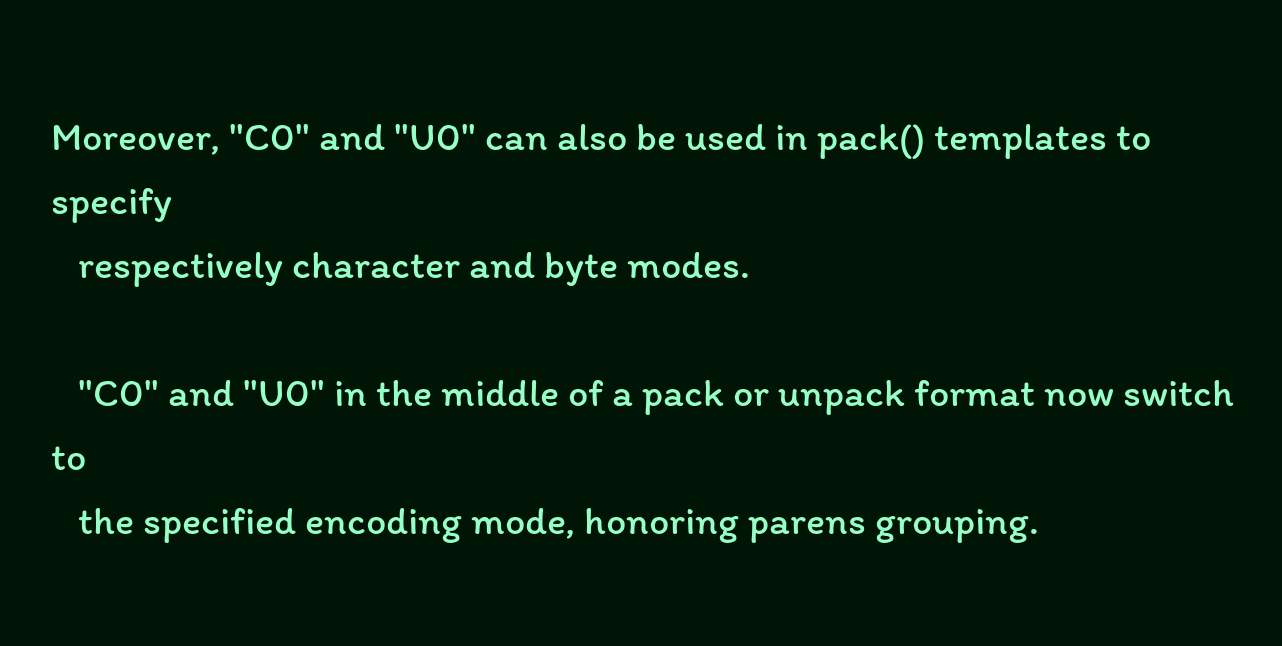Moreover, "C0" and "U0" can also be used in pack() templates to specify
   respectively character and byte modes.

   "C0" and "U0" in the middle of a pack or unpack format now switch to
   the specified encoding mode, honoring parens grouping.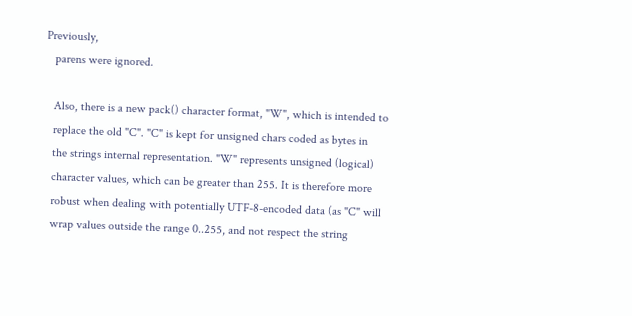Previously,
   parens were ignored.

   Also, there is a new pack() character format, "W", which is intended to
   replace the old "C". "C" is kept for unsigned chars coded as bytes in
   the strings internal representation. "W" represents unsigned (logical)
   character values, which can be greater than 255. It is therefore more
   robust when dealing with potentially UTF-8-encoded data (as "C" will
   wrap values outside the range 0..255, and not respect the string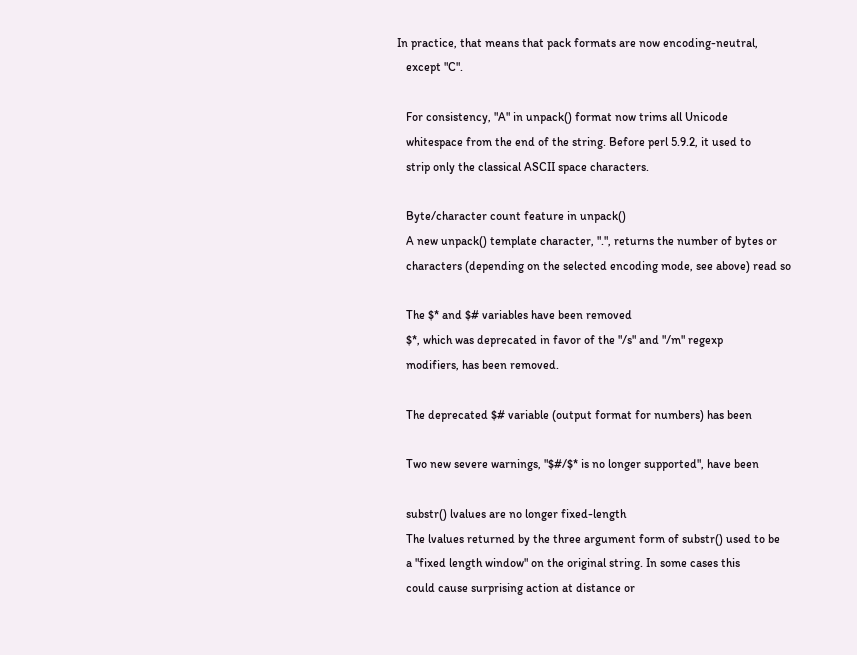In practice, that means that pack formats are now encoding-neutral,
   except "C".

   For consistency, "A" in unpack() format now trims all Unicode
   whitespace from the end of the string. Before perl 5.9.2, it used to
   strip only the classical ASCII space characters.

   Byte/character count feature in unpack()
   A new unpack() template character, ".", returns the number of bytes or
   characters (depending on the selected encoding mode, see above) read so

   The $* and $# variables have been removed
   $*, which was deprecated in favor of the "/s" and "/m" regexp
   modifiers, has been removed.

   The deprecated $# variable (output format for numbers) has been

   Two new severe warnings, "$#/$* is no longer supported", have been

   substr() lvalues are no longer fixed-length
   The lvalues returned by the three argument form of substr() used to be
   a "fixed length window" on the original string. In some cases this
   could cause surprising action at distance or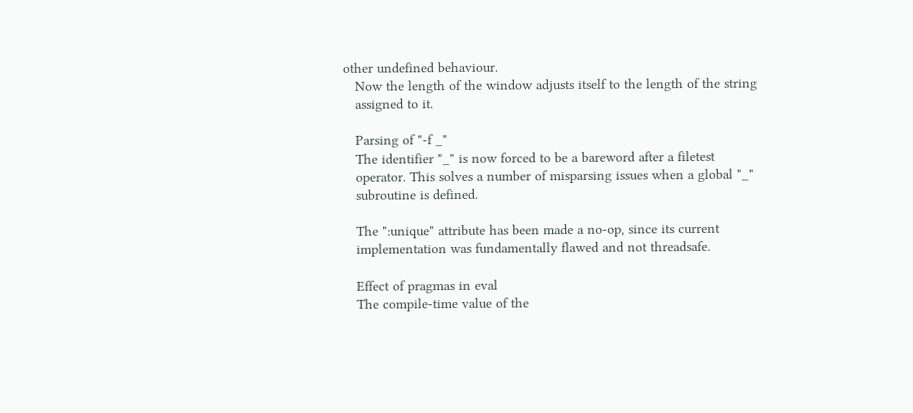other undefined behaviour.
   Now the length of the window adjusts itself to the length of the string
   assigned to it.

   Parsing of "-f _"
   The identifier "_" is now forced to be a bareword after a filetest
   operator. This solves a number of misparsing issues when a global "_"
   subroutine is defined.

   The ":unique" attribute has been made a no-op, since its current
   implementation was fundamentally flawed and not threadsafe.

   Effect of pragmas in eval
   The compile-time value of the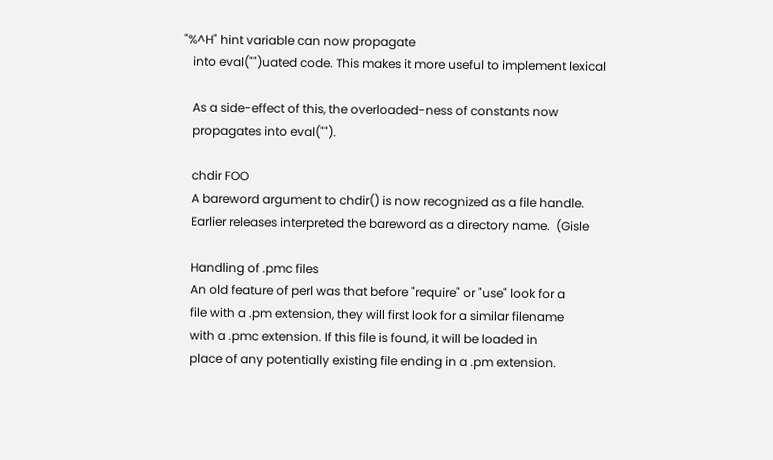"%^H" hint variable can now propagate
   into eval("")uated code. This makes it more useful to implement lexical

   As a side-effect of this, the overloaded-ness of constants now
   propagates into eval("").

   chdir FOO
   A bareword argument to chdir() is now recognized as a file handle.
   Earlier releases interpreted the bareword as a directory name.  (Gisle

   Handling of .pmc files
   An old feature of perl was that before "require" or "use" look for a
   file with a .pm extension, they will first look for a similar filename
   with a .pmc extension. If this file is found, it will be loaded in
   place of any potentially existing file ending in a .pm extension.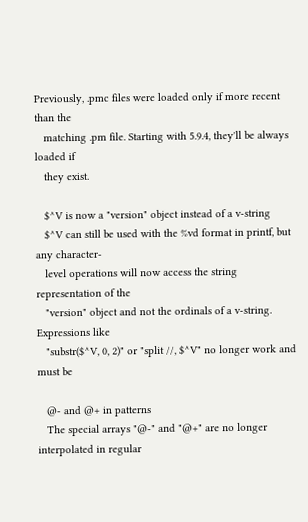Previously, .pmc files were loaded only if more recent than the
   matching .pm file. Starting with 5.9.4, they'll be always loaded if
   they exist.

   $^V is now a "version" object instead of a v-string
   $^V can still be used with the %vd format in printf, but any character-
   level operations will now access the string representation of the
   "version" object and not the ordinals of a v-string.  Expressions like
   "substr($^V, 0, 2)" or "split //, $^V" no longer work and must be

   @- and @+ in patterns
   The special arrays "@-" and "@+" are no longer interpolated in regular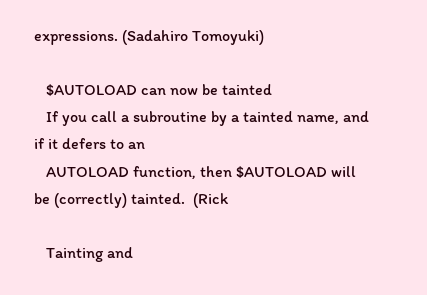expressions. (Sadahiro Tomoyuki)

   $AUTOLOAD can now be tainted
   If you call a subroutine by a tainted name, and if it defers to an
   AUTOLOAD function, then $AUTOLOAD will be (correctly) tainted.  (Rick

   Tainting and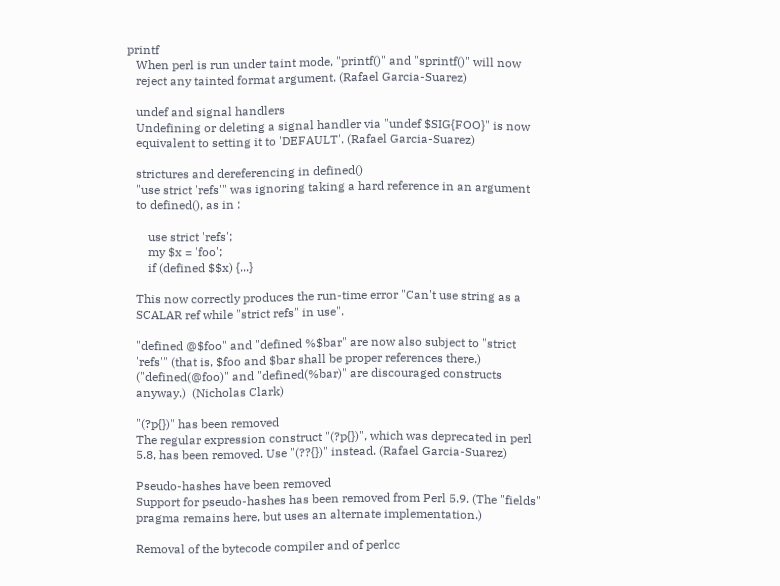printf
   When perl is run under taint mode, "printf()" and "sprintf()" will now
   reject any tainted format argument. (Rafael Garcia-Suarez)

   undef and signal handlers
   Undefining or deleting a signal handler via "undef $SIG{FOO}" is now
   equivalent to setting it to 'DEFAULT'. (Rafael Garcia-Suarez)

   strictures and dereferencing in defined()
   "use strict 'refs'" was ignoring taking a hard reference in an argument
   to defined(), as in :

       use strict 'refs';
       my $x = 'foo';
       if (defined $$x) {...}

   This now correctly produces the run-time error "Can't use string as a
   SCALAR ref while "strict refs" in use".

   "defined @$foo" and "defined %$bar" are now also subject to "strict
   'refs'" (that is, $foo and $bar shall be proper references there.)
   ("defined(@foo)" and "defined(%bar)" are discouraged constructs
   anyway.)  (Nicholas Clark)

   "(?p{})" has been removed
   The regular expression construct "(?p{})", which was deprecated in perl
   5.8, has been removed. Use "(??{})" instead. (Rafael Garcia-Suarez)

   Pseudo-hashes have been removed
   Support for pseudo-hashes has been removed from Perl 5.9. (The "fields"
   pragma remains here, but uses an alternate implementation.)

   Removal of the bytecode compiler and of perlcc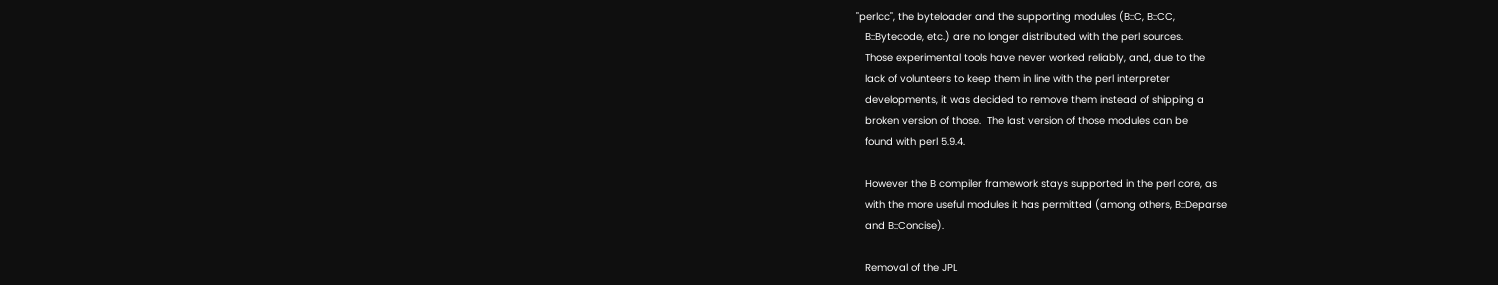"perlcc", the byteloader and the supporting modules (B::C, B::CC,
   B::Bytecode, etc.) are no longer distributed with the perl sources.
   Those experimental tools have never worked reliably, and, due to the
   lack of volunteers to keep them in line with the perl interpreter
   developments, it was decided to remove them instead of shipping a
   broken version of those.  The last version of those modules can be
   found with perl 5.9.4.

   However the B compiler framework stays supported in the perl core, as
   with the more useful modules it has permitted (among others, B::Deparse
   and B::Concise).

   Removal of the JPL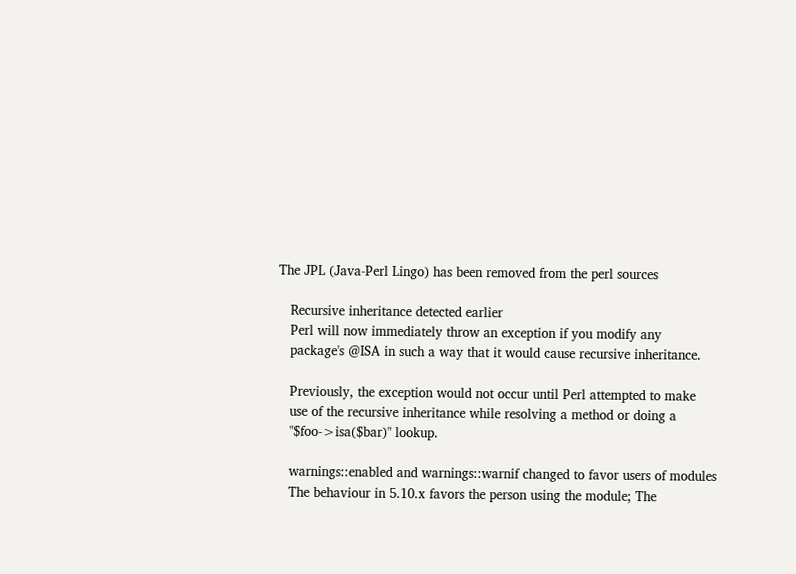The JPL (Java-Perl Lingo) has been removed from the perl sources

   Recursive inheritance detected earlier
   Perl will now immediately throw an exception if you modify any
   package's @ISA in such a way that it would cause recursive inheritance.

   Previously, the exception would not occur until Perl attempted to make
   use of the recursive inheritance while resolving a method or doing a
   "$foo->isa($bar)" lookup.

   warnings::enabled and warnings::warnif changed to favor users of modules
   The behaviour in 5.10.x favors the person using the module; The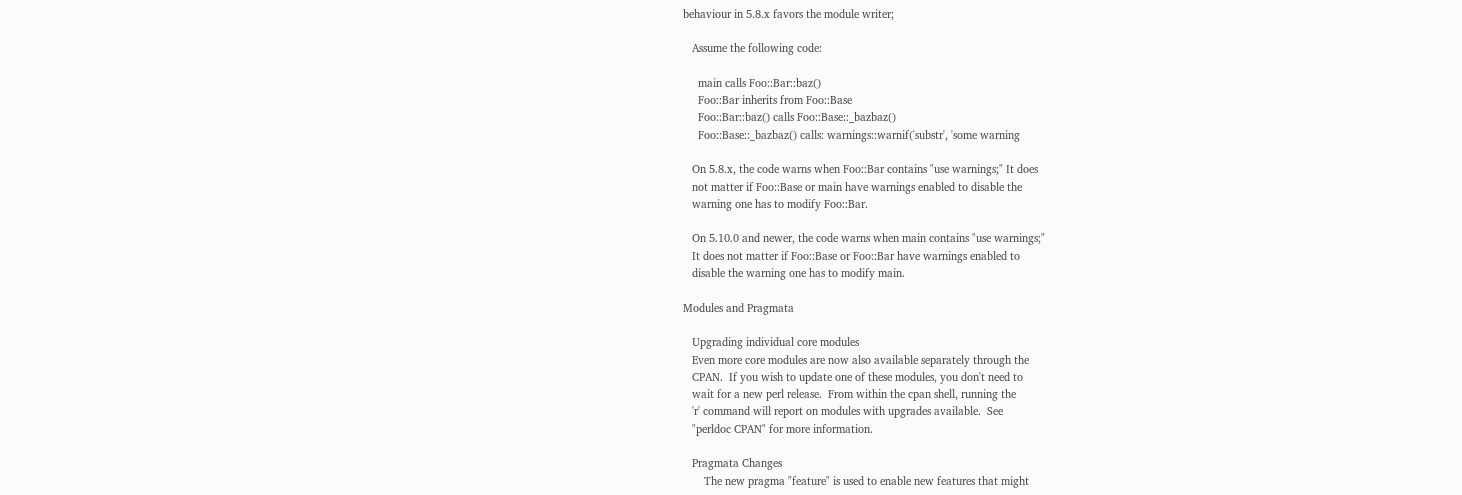behaviour in 5.8.x favors the module writer;

   Assume the following code:

     main calls Foo::Bar::baz()
     Foo::Bar inherits from Foo::Base
     Foo::Bar::baz() calls Foo::Base::_bazbaz()
     Foo::Base::_bazbaz() calls: warnings::warnif('substr', 'some warning

   On 5.8.x, the code warns when Foo::Bar contains "use warnings;" It does
   not matter if Foo::Base or main have warnings enabled to disable the
   warning one has to modify Foo::Bar.

   On 5.10.0 and newer, the code warns when main contains "use warnings;"
   It does not matter if Foo::Base or Foo::Bar have warnings enabled to
   disable the warning one has to modify main.

Modules and Pragmata

   Upgrading individual core modules
   Even more core modules are now also available separately through the
   CPAN.  If you wish to update one of these modules, you don't need to
   wait for a new perl release.  From within the cpan shell, running the
   'r' command will report on modules with upgrades available.  See
   "perldoc CPAN" for more information.

   Pragmata Changes
       The new pragma "feature" is used to enable new features that might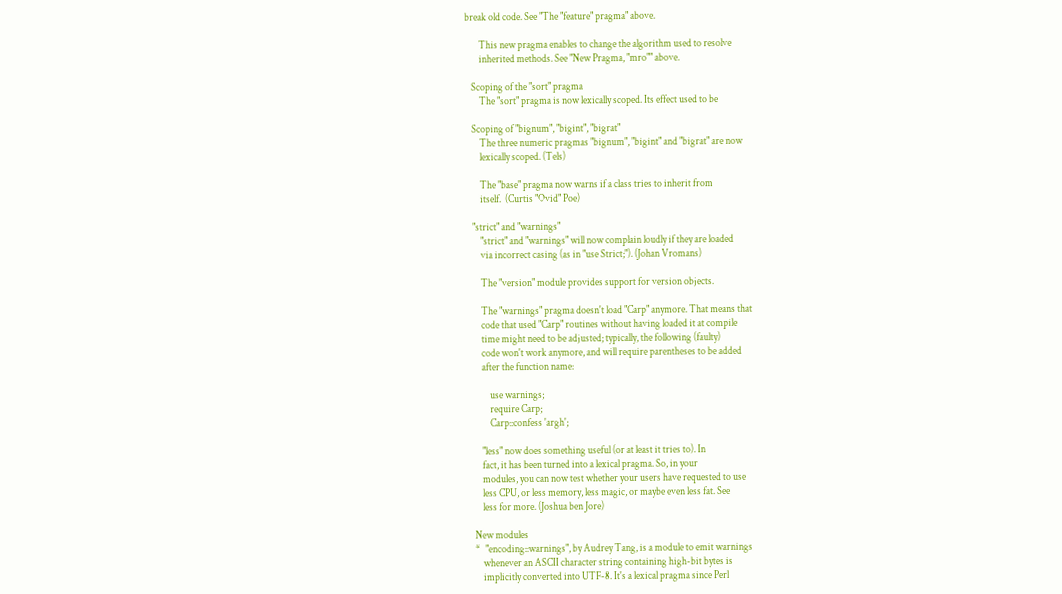break old code. See "The "feature" pragma" above.

       This new pragma enables to change the algorithm used to resolve
       inherited methods. See "New Pragma, "mro"" above.

   Scoping of the "sort" pragma
       The "sort" pragma is now lexically scoped. Its effect used to be

   Scoping of "bignum", "bigint", "bigrat"
       The three numeric pragmas "bignum", "bigint" and "bigrat" are now
       lexically scoped. (Tels)

       The "base" pragma now warns if a class tries to inherit from
       itself.  (Curtis "Ovid" Poe)

   "strict" and "warnings"
       "strict" and "warnings" will now complain loudly if they are loaded
       via incorrect casing (as in "use Strict;"). (Johan Vromans)

       The "version" module provides support for version objects.

       The "warnings" pragma doesn't load "Carp" anymore. That means that
       code that used "Carp" routines without having loaded it at compile
       time might need to be adjusted; typically, the following (faulty)
       code won't work anymore, and will require parentheses to be added
       after the function name:

           use warnings;
           require Carp;
           Carp::confess 'argh';

       "less" now does something useful (or at least it tries to). In
       fact, it has been turned into a lexical pragma. So, in your
       modules, you can now test whether your users have requested to use
       less CPU, or less memory, less magic, or maybe even less fat. See
       less for more. (Joshua ben Jore)

   New modules
   *   "encoding::warnings", by Audrey Tang, is a module to emit warnings
       whenever an ASCII character string containing high-bit bytes is
       implicitly converted into UTF-8. It's a lexical pragma since Perl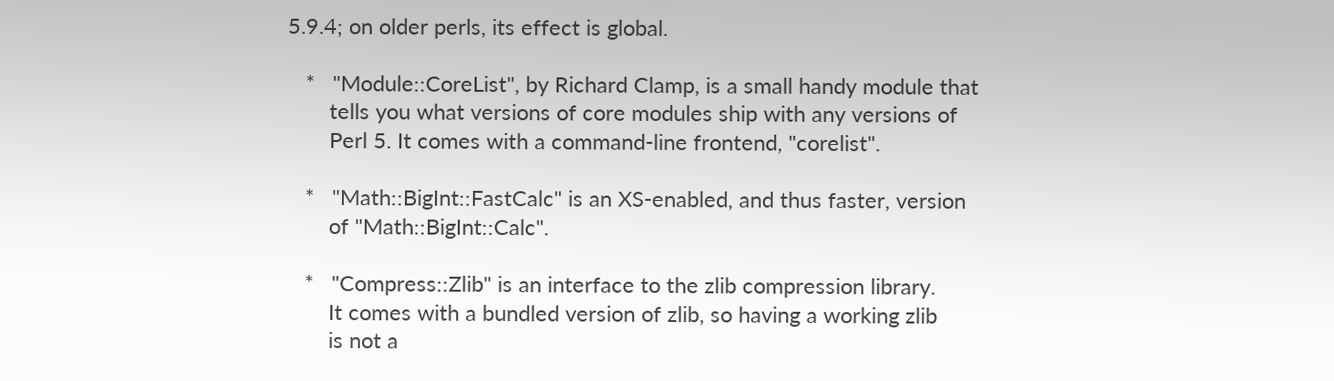5.9.4; on older perls, its effect is global.

   *   "Module::CoreList", by Richard Clamp, is a small handy module that
       tells you what versions of core modules ship with any versions of
       Perl 5. It comes with a command-line frontend, "corelist".

   *   "Math::BigInt::FastCalc" is an XS-enabled, and thus faster, version
       of "Math::BigInt::Calc".

   *   "Compress::Zlib" is an interface to the zlib compression library.
       It comes with a bundled version of zlib, so having a working zlib
       is not a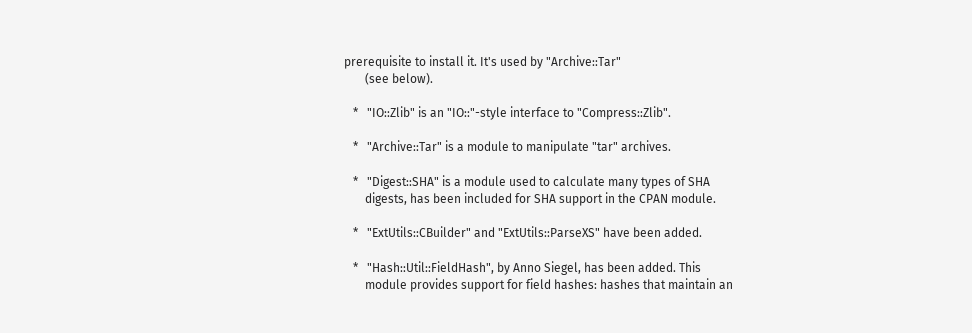prerequisite to install it. It's used by "Archive::Tar"
       (see below).

   *   "IO::Zlib" is an "IO::"-style interface to "Compress::Zlib".

   *   "Archive::Tar" is a module to manipulate "tar" archives.

   *   "Digest::SHA" is a module used to calculate many types of SHA
       digests, has been included for SHA support in the CPAN module.

   *   "ExtUtils::CBuilder" and "ExtUtils::ParseXS" have been added.

   *   "Hash::Util::FieldHash", by Anno Siegel, has been added. This
       module provides support for field hashes: hashes that maintain an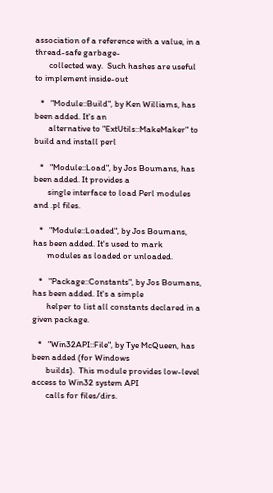association of a reference with a value, in a thread-safe garbage-
       collected way.  Such hashes are useful to implement inside-out

   *   "Module::Build", by Ken Williams, has been added. It's an
       alternative to "ExtUtils::MakeMaker" to build and install perl

   *   "Module::Load", by Jos Boumans, has been added. It provides a
       single interface to load Perl modules and .pl files.

   *   "Module::Loaded", by Jos Boumans, has been added. It's used to mark
       modules as loaded or unloaded.

   *   "Package::Constants", by Jos Boumans, has been added. It's a simple
       helper to list all constants declared in a given package.

   *   "Win32API::File", by Tye McQueen, has been added (for Windows
       builds).  This module provides low-level access to Win32 system API
       calls for files/dirs.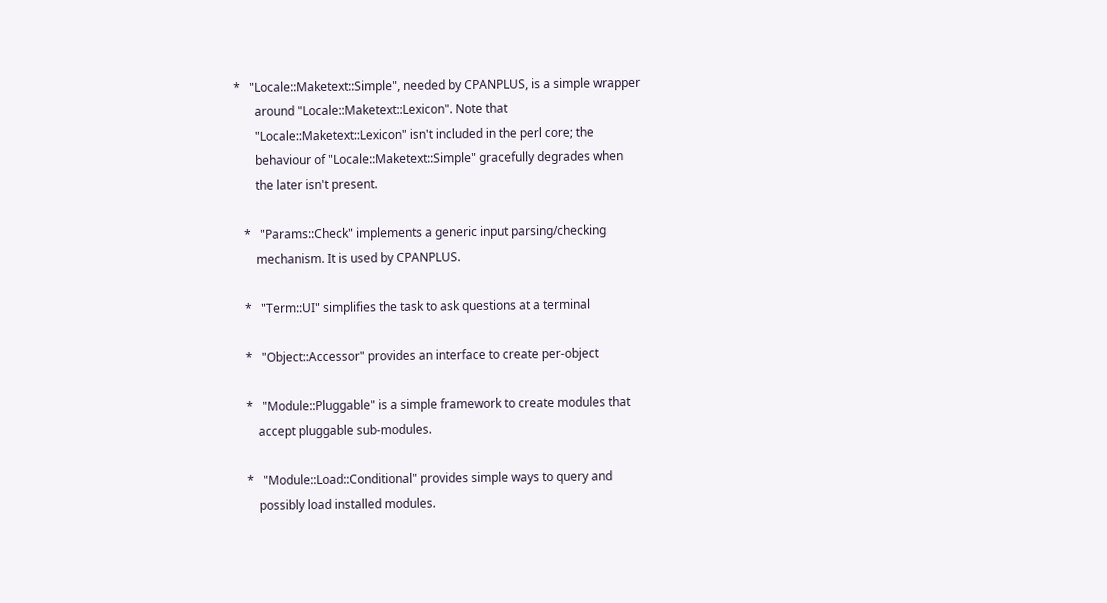*   "Locale::Maketext::Simple", needed by CPANPLUS, is a simple wrapper
       around "Locale::Maketext::Lexicon". Note that
       "Locale::Maketext::Lexicon" isn't included in the perl core; the
       behaviour of "Locale::Maketext::Simple" gracefully degrades when
       the later isn't present.

   *   "Params::Check" implements a generic input parsing/checking
       mechanism. It is used by CPANPLUS.

   *   "Term::UI" simplifies the task to ask questions at a terminal

   *   "Object::Accessor" provides an interface to create per-object

   *   "Module::Pluggable" is a simple framework to create modules that
       accept pluggable sub-modules.

   *   "Module::Load::Conditional" provides simple ways to query and
       possibly load installed modules.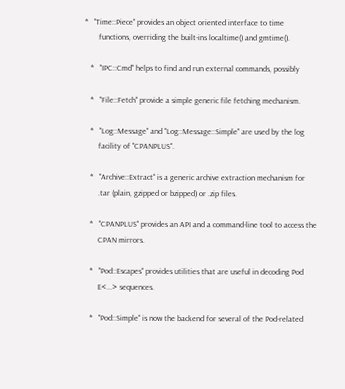*   "Time::Piece" provides an object oriented interface to time
       functions, overriding the built-ins localtime() and gmtime().

   *   "IPC::Cmd" helps to find and run external commands, possibly

   *   "File::Fetch" provide a simple generic file fetching mechanism.

   *   "Log::Message" and "Log::Message::Simple" are used by the log
       facility of "CPANPLUS".

   *   "Archive::Extract" is a generic archive extraction mechanism for
       .tar (plain, gzipped or bzipped) or .zip files.

   *   "CPANPLUS" provides an API and a command-line tool to access the
       CPAN mirrors.

   *   "Pod::Escapes" provides utilities that are useful in decoding Pod
       E<...> sequences.

   *   "Pod::Simple" is now the backend for several of the Pod-related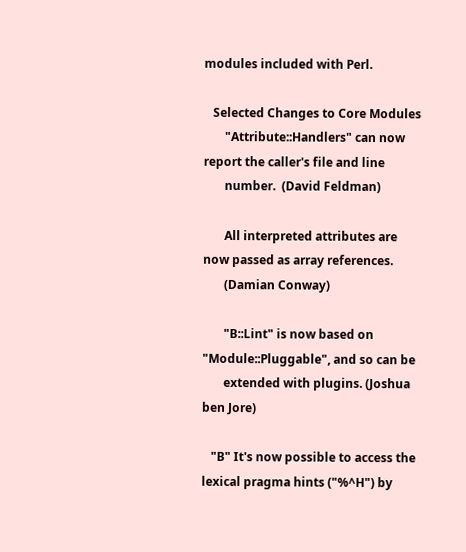modules included with Perl.

   Selected Changes to Core Modules
       "Attribute::Handlers" can now report the caller's file and line
       number.  (David Feldman)

       All interpreted attributes are now passed as array references.
       (Damian Conway)

       "B::Lint" is now based on "Module::Pluggable", and so can be
       extended with plugins. (Joshua ben Jore)

   "B" It's now possible to access the lexical pragma hints ("%^H") by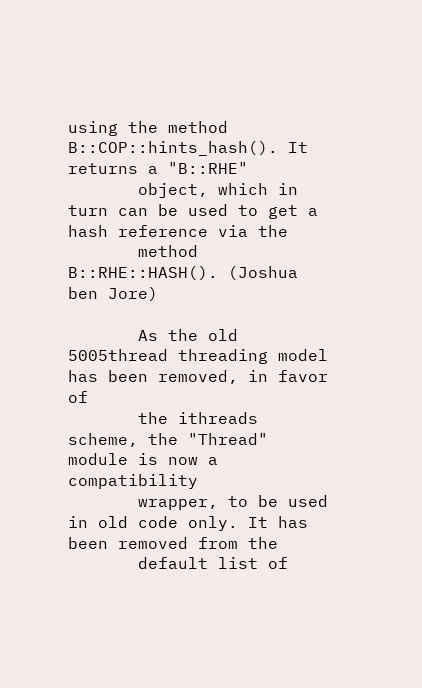using the method B::COP::hints_hash(). It returns a "B::RHE"
       object, which in turn can be used to get a hash reference via the
       method B::RHE::HASH(). (Joshua ben Jore)

       As the old 5005thread threading model has been removed, in favor of
       the ithreads scheme, the "Thread" module is now a compatibility
       wrapper, to be used in old code only. It has been removed from the
       default list of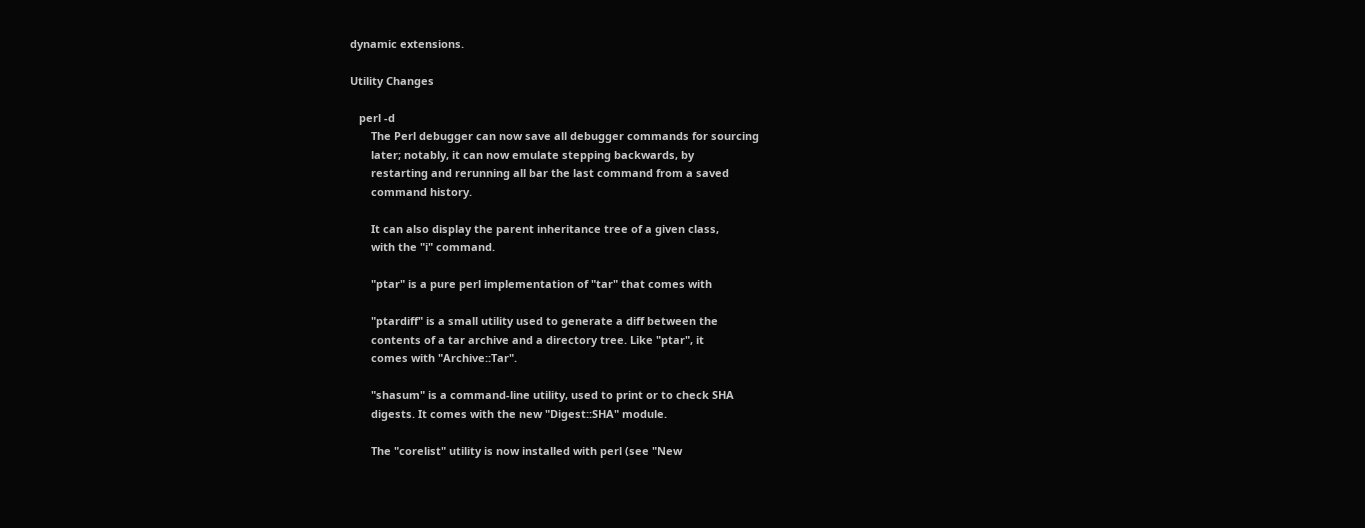dynamic extensions.

Utility Changes

   perl -d
       The Perl debugger can now save all debugger commands for sourcing
       later; notably, it can now emulate stepping backwards, by
       restarting and rerunning all bar the last command from a saved
       command history.

       It can also display the parent inheritance tree of a given class,
       with the "i" command.

       "ptar" is a pure perl implementation of "tar" that comes with

       "ptardiff" is a small utility used to generate a diff between the
       contents of a tar archive and a directory tree. Like "ptar", it
       comes with "Archive::Tar".

       "shasum" is a command-line utility, used to print or to check SHA
       digests. It comes with the new "Digest::SHA" module.

       The "corelist" utility is now installed with perl (see "New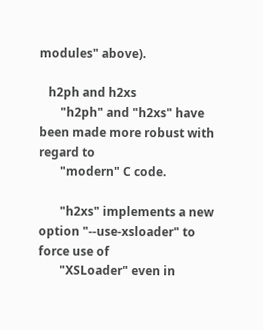modules" above).

   h2ph and h2xs
       "h2ph" and "h2xs" have been made more robust with regard to
       "modern" C code.

       "h2xs" implements a new option "--use-xsloader" to force use of
       "XSLoader" even in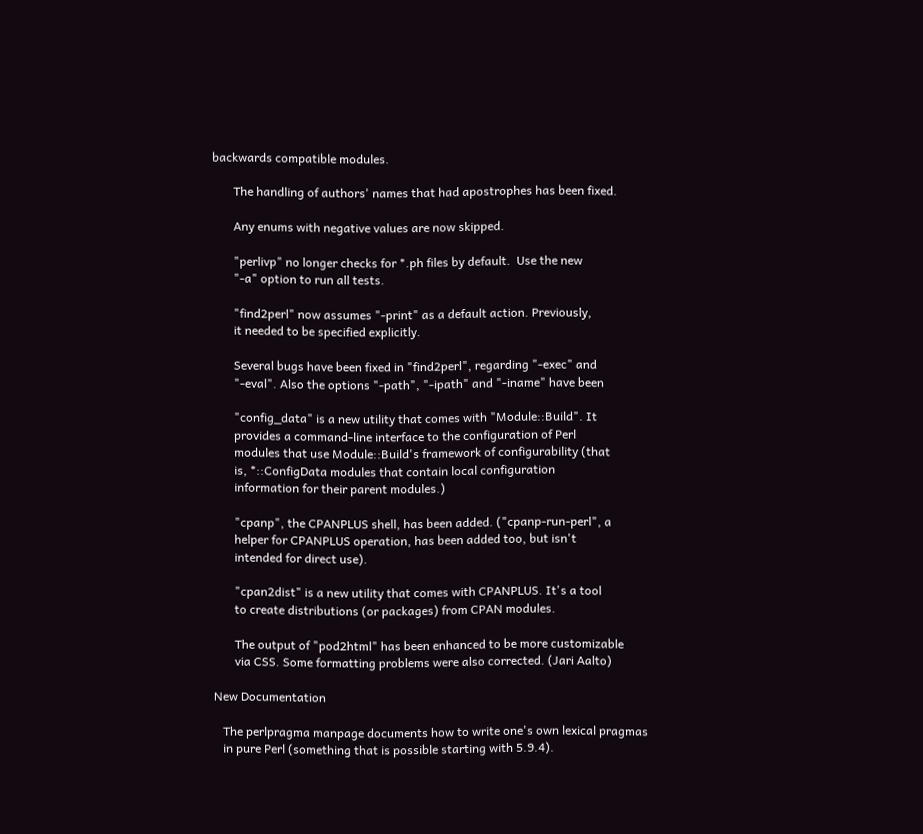backwards compatible modules.

       The handling of authors' names that had apostrophes has been fixed.

       Any enums with negative values are now skipped.

       "perlivp" no longer checks for *.ph files by default.  Use the new
       "-a" option to run all tests.

       "find2perl" now assumes "-print" as a default action. Previously,
       it needed to be specified explicitly.

       Several bugs have been fixed in "find2perl", regarding "-exec" and
       "-eval". Also the options "-path", "-ipath" and "-iname" have been

       "config_data" is a new utility that comes with "Module::Build". It
       provides a command-line interface to the configuration of Perl
       modules that use Module::Build's framework of configurability (that
       is, *::ConfigData modules that contain local configuration
       information for their parent modules.)

       "cpanp", the CPANPLUS shell, has been added. ("cpanp-run-perl", a
       helper for CPANPLUS operation, has been added too, but isn't
       intended for direct use).

       "cpan2dist" is a new utility that comes with CPANPLUS. It's a tool
       to create distributions (or packages) from CPAN modules.

       The output of "pod2html" has been enhanced to be more customizable
       via CSS. Some formatting problems were also corrected. (Jari Aalto)

New Documentation

   The perlpragma manpage documents how to write one's own lexical pragmas
   in pure Perl (something that is possible starting with 5.9.4).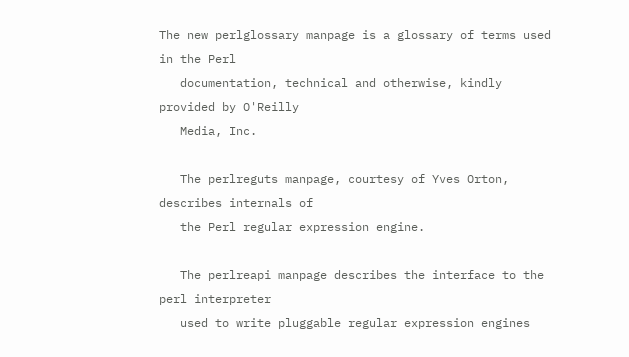The new perlglossary manpage is a glossary of terms used in the Perl
   documentation, technical and otherwise, kindly provided by O'Reilly
   Media, Inc.

   The perlreguts manpage, courtesy of Yves Orton, describes internals of
   the Perl regular expression engine.

   The perlreapi manpage describes the interface to the perl interpreter
   used to write pluggable regular expression engines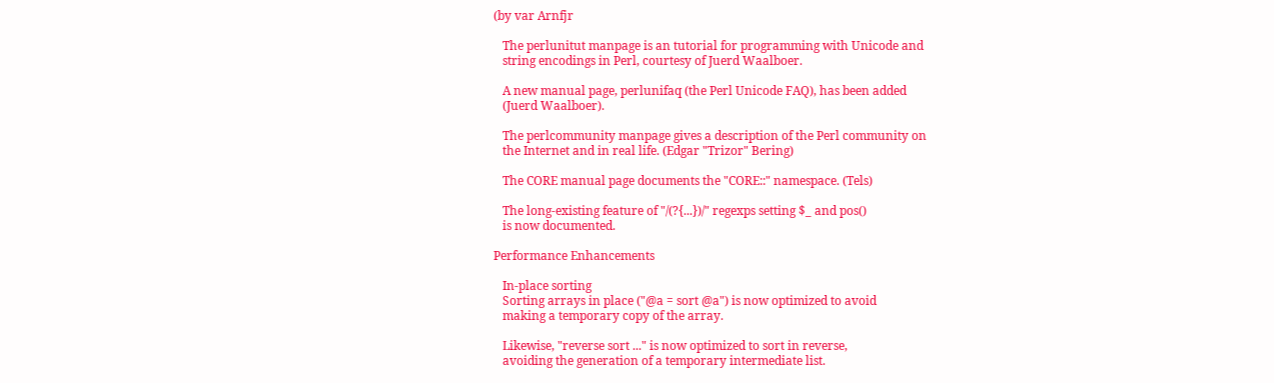(by var Arnfjr

   The perlunitut manpage is an tutorial for programming with Unicode and
   string encodings in Perl, courtesy of Juerd Waalboer.

   A new manual page, perlunifaq (the Perl Unicode FAQ), has been added
   (Juerd Waalboer).

   The perlcommunity manpage gives a description of the Perl community on
   the Internet and in real life. (Edgar "Trizor" Bering)

   The CORE manual page documents the "CORE::" namespace. (Tels)

   The long-existing feature of "/(?{...})/" regexps setting $_ and pos()
   is now documented.

Performance Enhancements

   In-place sorting
   Sorting arrays in place ("@a = sort @a") is now optimized to avoid
   making a temporary copy of the array.

   Likewise, "reverse sort ..." is now optimized to sort in reverse,
   avoiding the generation of a temporary intermediate list.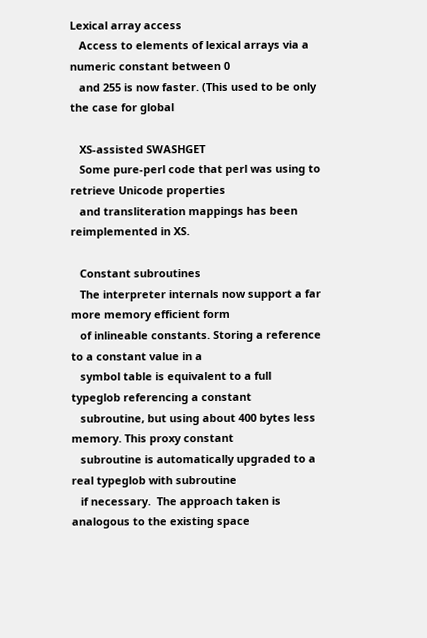Lexical array access
   Access to elements of lexical arrays via a numeric constant between 0
   and 255 is now faster. (This used to be only the case for global

   XS-assisted SWASHGET
   Some pure-perl code that perl was using to retrieve Unicode properties
   and transliteration mappings has been reimplemented in XS.

   Constant subroutines
   The interpreter internals now support a far more memory efficient form
   of inlineable constants. Storing a reference to a constant value in a
   symbol table is equivalent to a full typeglob referencing a constant
   subroutine, but using about 400 bytes less memory. This proxy constant
   subroutine is automatically upgraded to a real typeglob with subroutine
   if necessary.  The approach taken is analogous to the existing space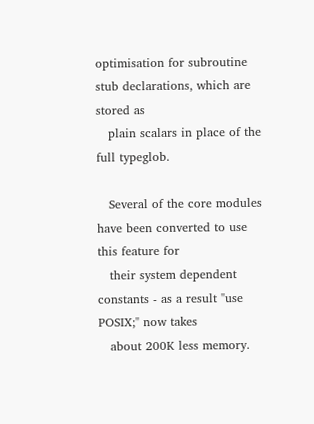optimisation for subroutine stub declarations, which are stored as
   plain scalars in place of the full typeglob.

   Several of the core modules have been converted to use this feature for
   their system dependent constants - as a result "use POSIX;" now takes
   about 200K less memory.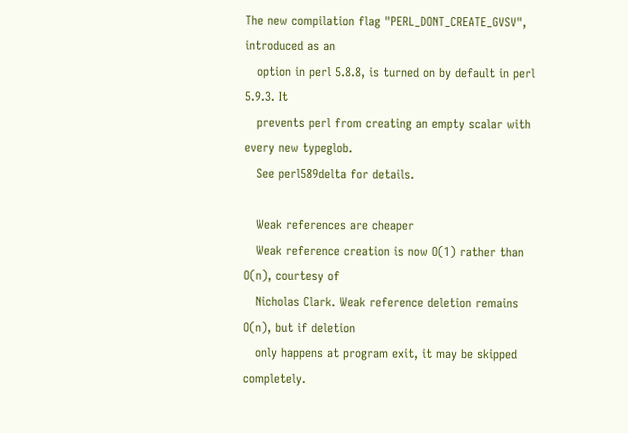The new compilation flag "PERL_DONT_CREATE_GVSV", introduced as an
   option in perl 5.8.8, is turned on by default in perl 5.9.3. It
   prevents perl from creating an empty scalar with every new typeglob.
   See perl589delta for details.

   Weak references are cheaper
   Weak reference creation is now O(1) rather than O(n), courtesy of
   Nicholas Clark. Weak reference deletion remains O(n), but if deletion
   only happens at program exit, it may be skipped completely.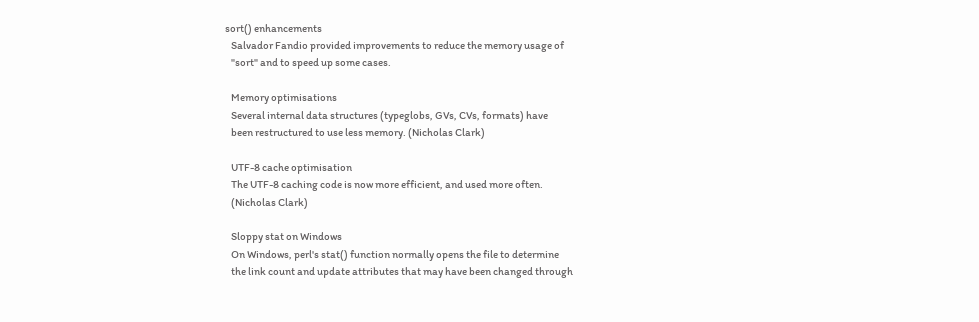sort() enhancements
   Salvador Fandio provided improvements to reduce the memory usage of
   "sort" and to speed up some cases.

   Memory optimisations
   Several internal data structures (typeglobs, GVs, CVs, formats) have
   been restructured to use less memory. (Nicholas Clark)

   UTF-8 cache optimisation
   The UTF-8 caching code is now more efficient, and used more often.
   (Nicholas Clark)

   Sloppy stat on Windows
   On Windows, perl's stat() function normally opens the file to determine
   the link count and update attributes that may have been changed through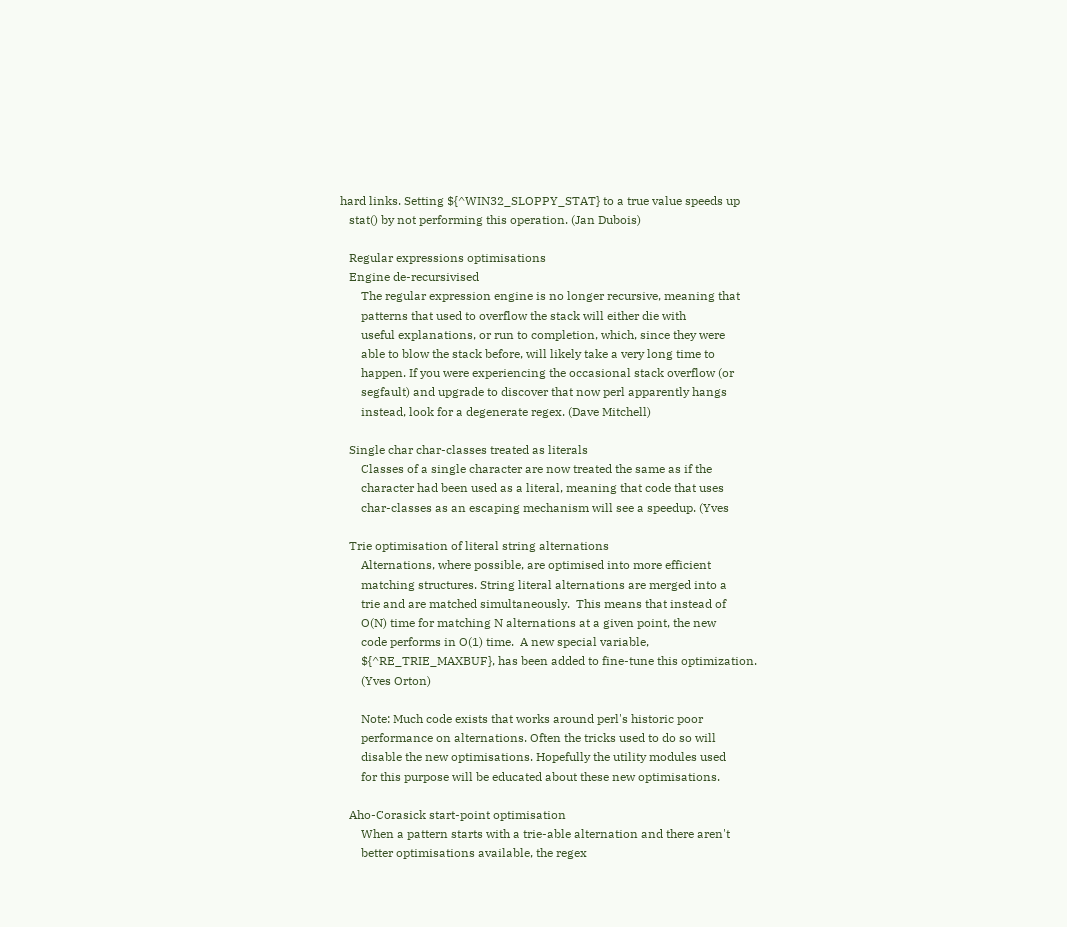hard links. Setting ${^WIN32_SLOPPY_STAT} to a true value speeds up
   stat() by not performing this operation. (Jan Dubois)

   Regular expressions optimisations
   Engine de-recursivised
       The regular expression engine is no longer recursive, meaning that
       patterns that used to overflow the stack will either die with
       useful explanations, or run to completion, which, since they were
       able to blow the stack before, will likely take a very long time to
       happen. If you were experiencing the occasional stack overflow (or
       segfault) and upgrade to discover that now perl apparently hangs
       instead, look for a degenerate regex. (Dave Mitchell)

   Single char char-classes treated as literals
       Classes of a single character are now treated the same as if the
       character had been used as a literal, meaning that code that uses
       char-classes as an escaping mechanism will see a speedup. (Yves

   Trie optimisation of literal string alternations
       Alternations, where possible, are optimised into more efficient
       matching structures. String literal alternations are merged into a
       trie and are matched simultaneously.  This means that instead of
       O(N) time for matching N alternations at a given point, the new
       code performs in O(1) time.  A new special variable,
       ${^RE_TRIE_MAXBUF}, has been added to fine-tune this optimization.
       (Yves Orton)

       Note: Much code exists that works around perl's historic poor
       performance on alternations. Often the tricks used to do so will
       disable the new optimisations. Hopefully the utility modules used
       for this purpose will be educated about these new optimisations.

   Aho-Corasick start-point optimisation
       When a pattern starts with a trie-able alternation and there aren't
       better optimisations available, the regex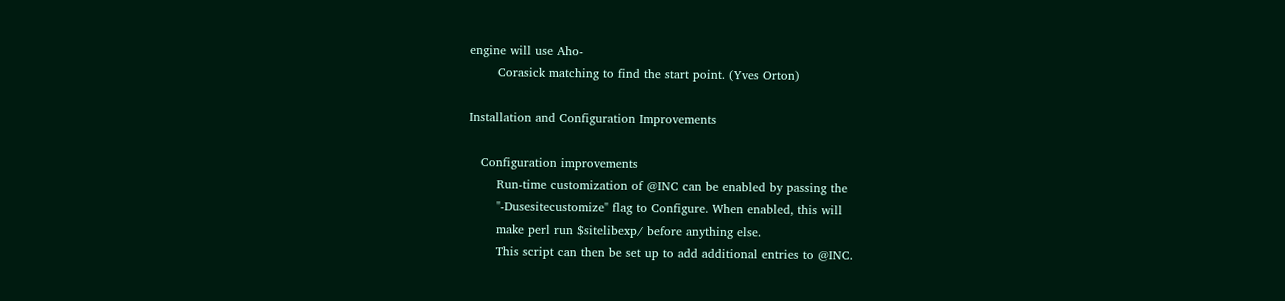engine will use Aho-
       Corasick matching to find the start point. (Yves Orton)

Installation and Configuration Improvements

   Configuration improvements
       Run-time customization of @INC can be enabled by passing the
       "-Dusesitecustomize" flag to Configure. When enabled, this will
       make perl run $sitelibexp/ before anything else.
       This script can then be set up to add additional entries to @INC.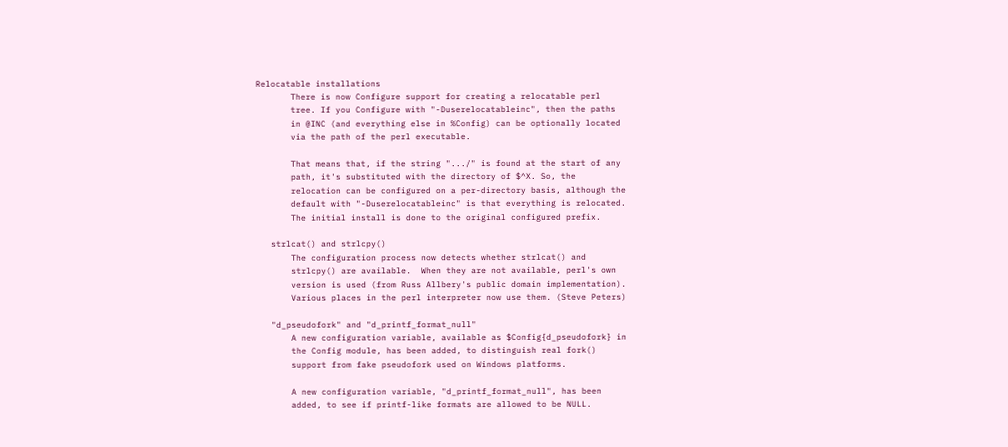Relocatable installations
       There is now Configure support for creating a relocatable perl
       tree. If you Configure with "-Duserelocatableinc", then the paths
       in @INC (and everything else in %Config) can be optionally located
       via the path of the perl executable.

       That means that, if the string ".../" is found at the start of any
       path, it's substituted with the directory of $^X. So, the
       relocation can be configured on a per-directory basis, although the
       default with "-Duserelocatableinc" is that everything is relocated.
       The initial install is done to the original configured prefix.

   strlcat() and strlcpy()
       The configuration process now detects whether strlcat() and
       strlcpy() are available.  When they are not available, perl's own
       version is used (from Russ Allbery's public domain implementation).
       Various places in the perl interpreter now use them. (Steve Peters)

   "d_pseudofork" and "d_printf_format_null"
       A new configuration variable, available as $Config{d_pseudofork} in
       the Config module, has been added, to distinguish real fork()
       support from fake pseudofork used on Windows platforms.

       A new configuration variable, "d_printf_format_null", has been
       added, to see if printf-like formats are allowed to be NULL.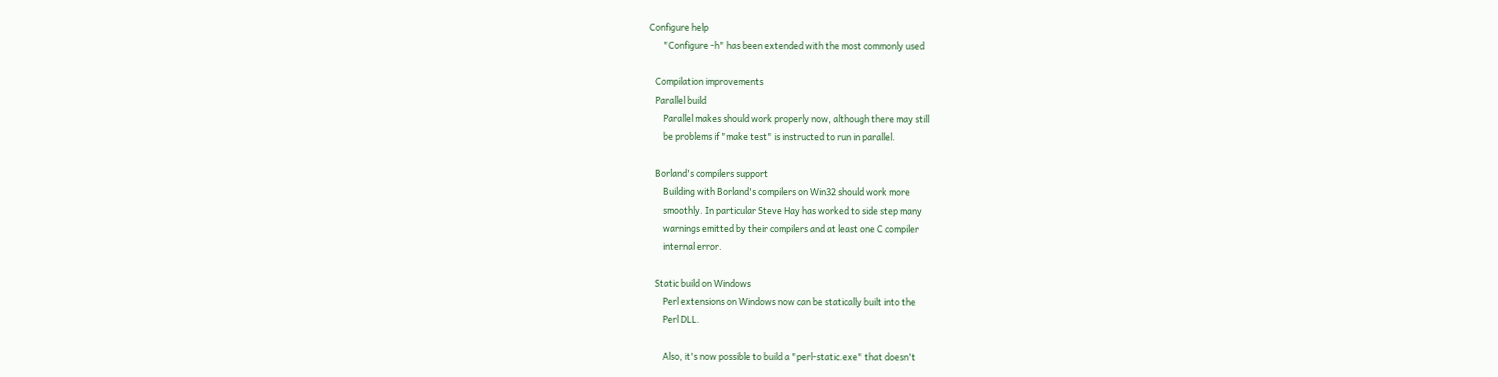Configure help
       "Configure -h" has been extended with the most commonly used

   Compilation improvements
   Parallel build
       Parallel makes should work properly now, although there may still
       be problems if "make test" is instructed to run in parallel.

   Borland's compilers support
       Building with Borland's compilers on Win32 should work more
       smoothly. In particular Steve Hay has worked to side step many
       warnings emitted by their compilers and at least one C compiler
       internal error.

   Static build on Windows
       Perl extensions on Windows now can be statically built into the
       Perl DLL.

       Also, it's now possible to build a "perl-static.exe" that doesn't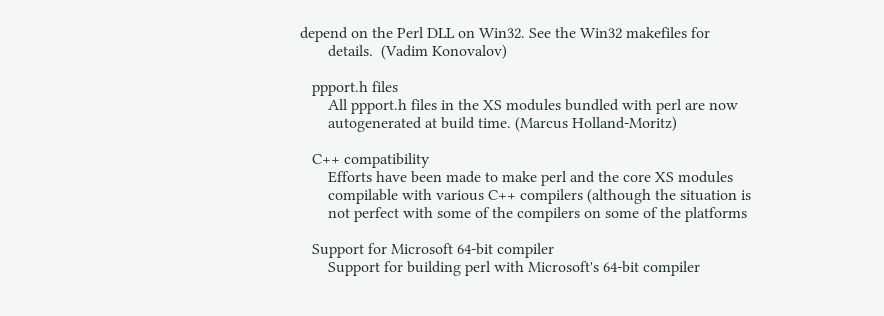depend on the Perl DLL on Win32. See the Win32 makefiles for
       details.  (Vadim Konovalov)

   ppport.h files
       All ppport.h files in the XS modules bundled with perl are now
       autogenerated at build time. (Marcus Holland-Moritz)

   C++ compatibility
       Efforts have been made to make perl and the core XS modules
       compilable with various C++ compilers (although the situation is
       not perfect with some of the compilers on some of the platforms

   Support for Microsoft 64-bit compiler
       Support for building perl with Microsoft's 64-bit compiler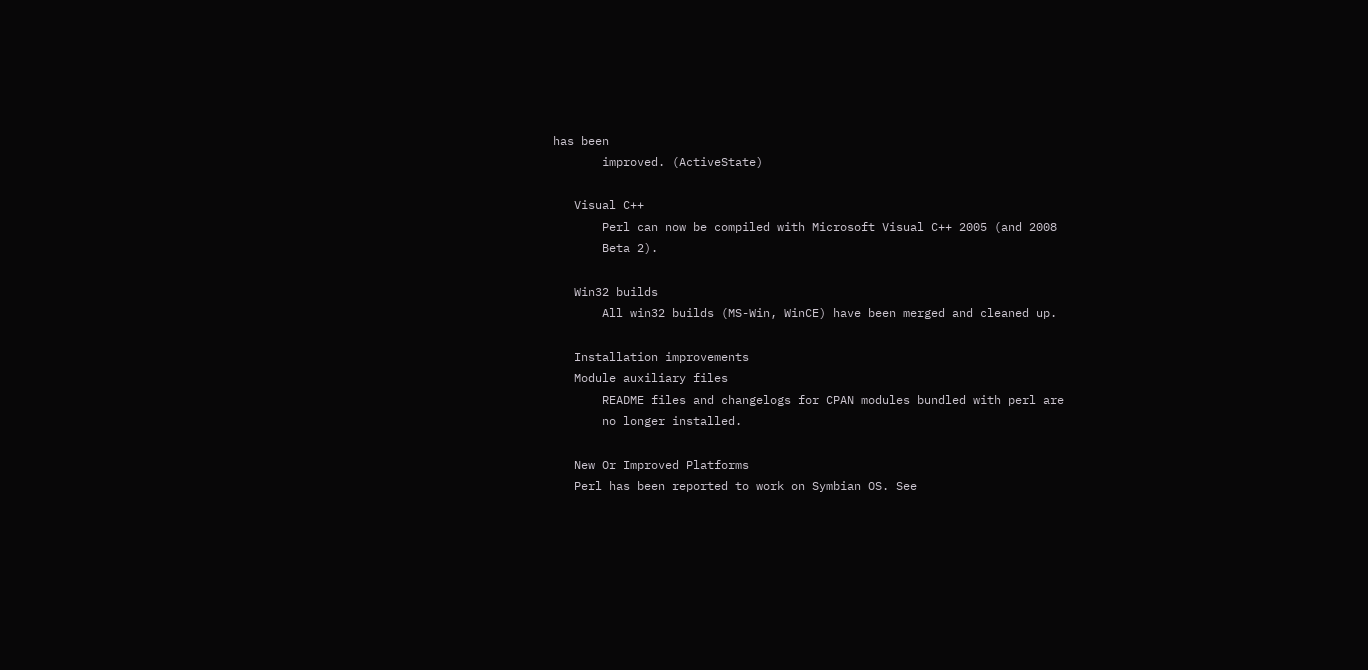has been
       improved. (ActiveState)

   Visual C++
       Perl can now be compiled with Microsoft Visual C++ 2005 (and 2008
       Beta 2).

   Win32 builds
       All win32 builds (MS-Win, WinCE) have been merged and cleaned up.

   Installation improvements
   Module auxiliary files
       README files and changelogs for CPAN modules bundled with perl are
       no longer installed.

   New Or Improved Platforms
   Perl has been reported to work on Symbian OS. See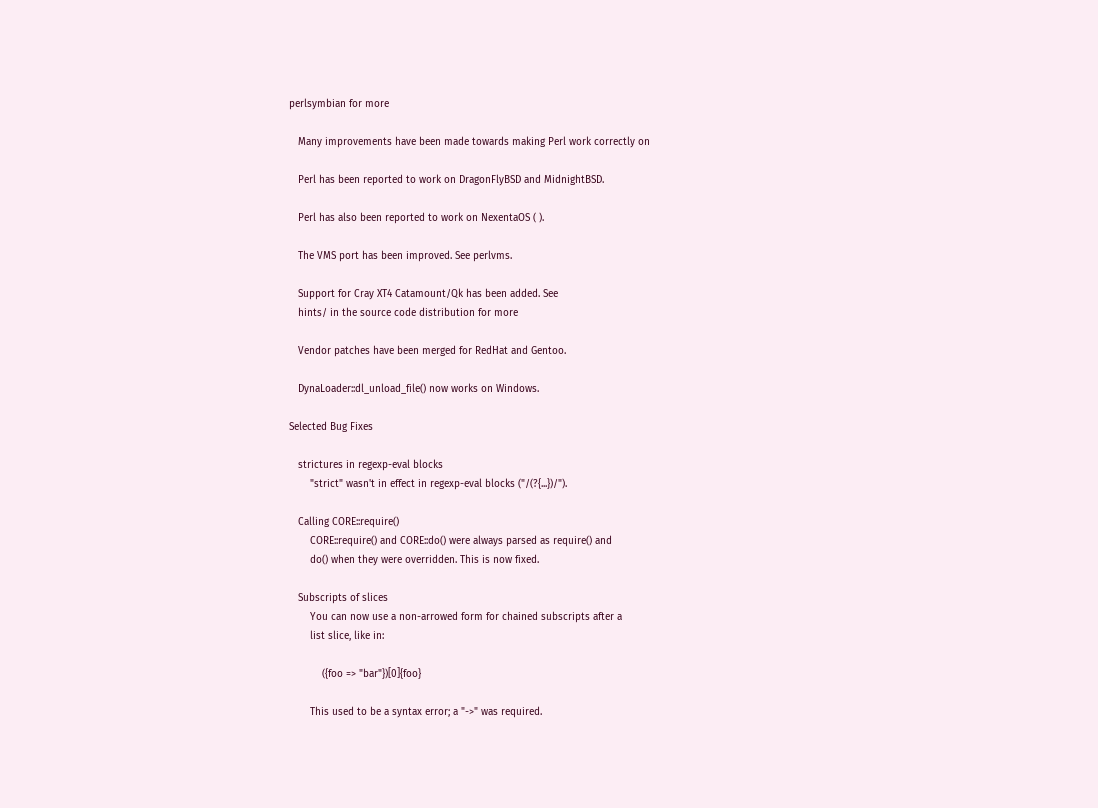perlsymbian for more

   Many improvements have been made towards making Perl work correctly on

   Perl has been reported to work on DragonFlyBSD and MidnightBSD.

   Perl has also been reported to work on NexentaOS ( ).

   The VMS port has been improved. See perlvms.

   Support for Cray XT4 Catamount/Qk has been added. See
   hints/ in the source code distribution for more

   Vendor patches have been merged for RedHat and Gentoo.

   DynaLoader::dl_unload_file() now works on Windows.

Selected Bug Fixes

   strictures in regexp-eval blocks
       "strict" wasn't in effect in regexp-eval blocks ("/(?{...})/").

   Calling CORE::require()
       CORE::require() and CORE::do() were always parsed as require() and
       do() when they were overridden. This is now fixed.

   Subscripts of slices
       You can now use a non-arrowed form for chained subscripts after a
       list slice, like in:

           ({foo => "bar"})[0]{foo}

       This used to be a syntax error; a "->" was required.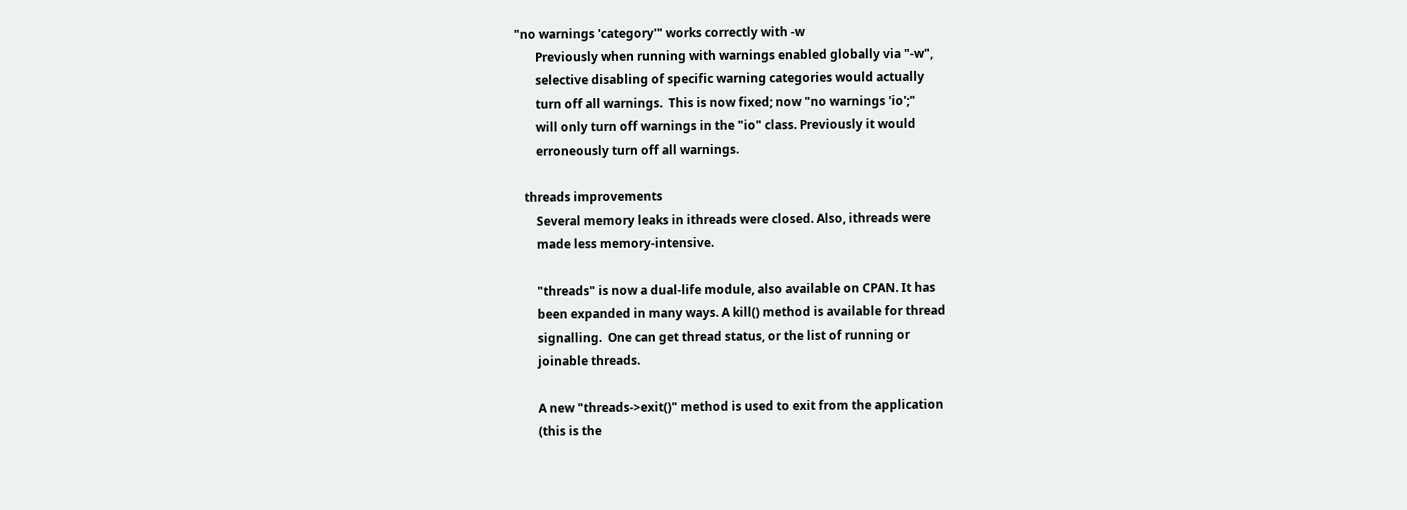"no warnings 'category'" works correctly with -w
       Previously when running with warnings enabled globally via "-w",
       selective disabling of specific warning categories would actually
       turn off all warnings.  This is now fixed; now "no warnings 'io';"
       will only turn off warnings in the "io" class. Previously it would
       erroneously turn off all warnings.

   threads improvements
       Several memory leaks in ithreads were closed. Also, ithreads were
       made less memory-intensive.

       "threads" is now a dual-life module, also available on CPAN. It has
       been expanded in many ways. A kill() method is available for thread
       signalling.  One can get thread status, or the list of running or
       joinable threads.

       A new "threads->exit()" method is used to exit from the application
       (this is the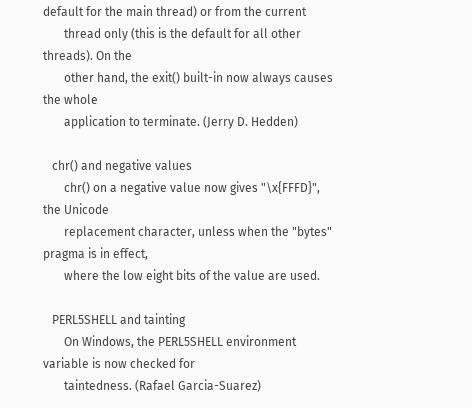default for the main thread) or from the current
       thread only (this is the default for all other threads). On the
       other hand, the exit() built-in now always causes the whole
       application to terminate. (Jerry D. Hedden)

   chr() and negative values
       chr() on a negative value now gives "\x{FFFD}", the Unicode
       replacement character, unless when the "bytes" pragma is in effect,
       where the low eight bits of the value are used.

   PERL5SHELL and tainting
       On Windows, the PERL5SHELL environment variable is now checked for
       taintedness. (Rafael Garcia-Suarez)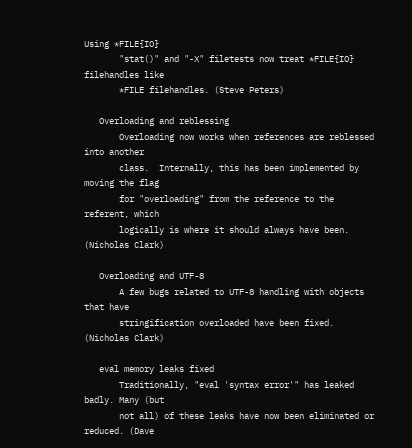Using *FILE{IO}
       "stat()" and "-X" filetests now treat *FILE{IO} filehandles like
       *FILE filehandles. (Steve Peters)

   Overloading and reblessing
       Overloading now works when references are reblessed into another
       class.  Internally, this has been implemented by moving the flag
       for "overloading" from the reference to the referent, which
       logically is where it should always have been. (Nicholas Clark)

   Overloading and UTF-8
       A few bugs related to UTF-8 handling with objects that have
       stringification overloaded have been fixed. (Nicholas Clark)

   eval memory leaks fixed
       Traditionally, "eval 'syntax error'" has leaked badly. Many (but
       not all) of these leaks have now been eliminated or reduced. (Dave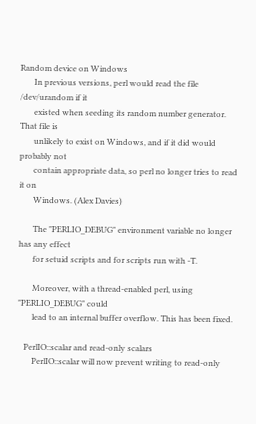Random device on Windows
       In previous versions, perl would read the file /dev/urandom if it
       existed when seeding its random number generator.  That file is
       unlikely to exist on Windows, and if it did would probably not
       contain appropriate data, so perl no longer tries to read it on
       Windows. (Alex Davies)

       The "PERLIO_DEBUG" environment variable no longer has any effect
       for setuid scripts and for scripts run with -T.

       Moreover, with a thread-enabled perl, using "PERLIO_DEBUG" could
       lead to an internal buffer overflow. This has been fixed.

   PerlIO::scalar and read-only scalars
       PerlIO::scalar will now prevent writing to read-only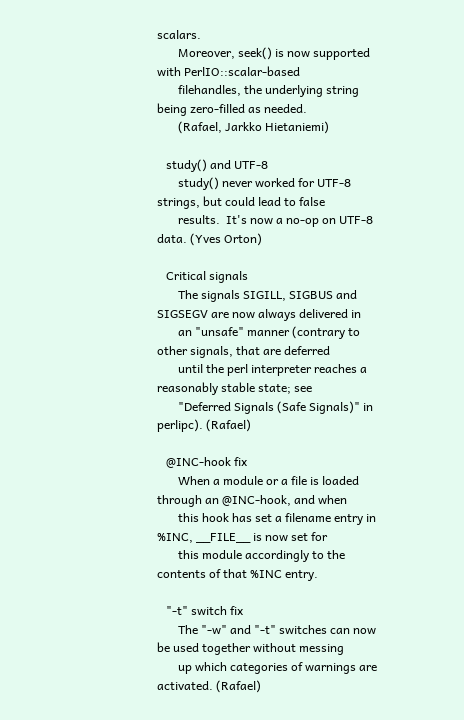scalars.
       Moreover, seek() is now supported with PerlIO::scalar-based
       filehandles, the underlying string being zero-filled as needed.
       (Rafael, Jarkko Hietaniemi)

   study() and UTF-8
       study() never worked for UTF-8 strings, but could lead to false
       results.  It's now a no-op on UTF-8 data. (Yves Orton)

   Critical signals
       The signals SIGILL, SIGBUS and SIGSEGV are now always delivered in
       an "unsafe" manner (contrary to other signals, that are deferred
       until the perl interpreter reaches a reasonably stable state; see
       "Deferred Signals (Safe Signals)" in perlipc). (Rafael)

   @INC-hook fix
       When a module or a file is loaded through an @INC-hook, and when
       this hook has set a filename entry in %INC, __FILE__ is now set for
       this module accordingly to the contents of that %INC entry.

   "-t" switch fix
       The "-w" and "-t" switches can now be used together without messing
       up which categories of warnings are activated. (Rafael)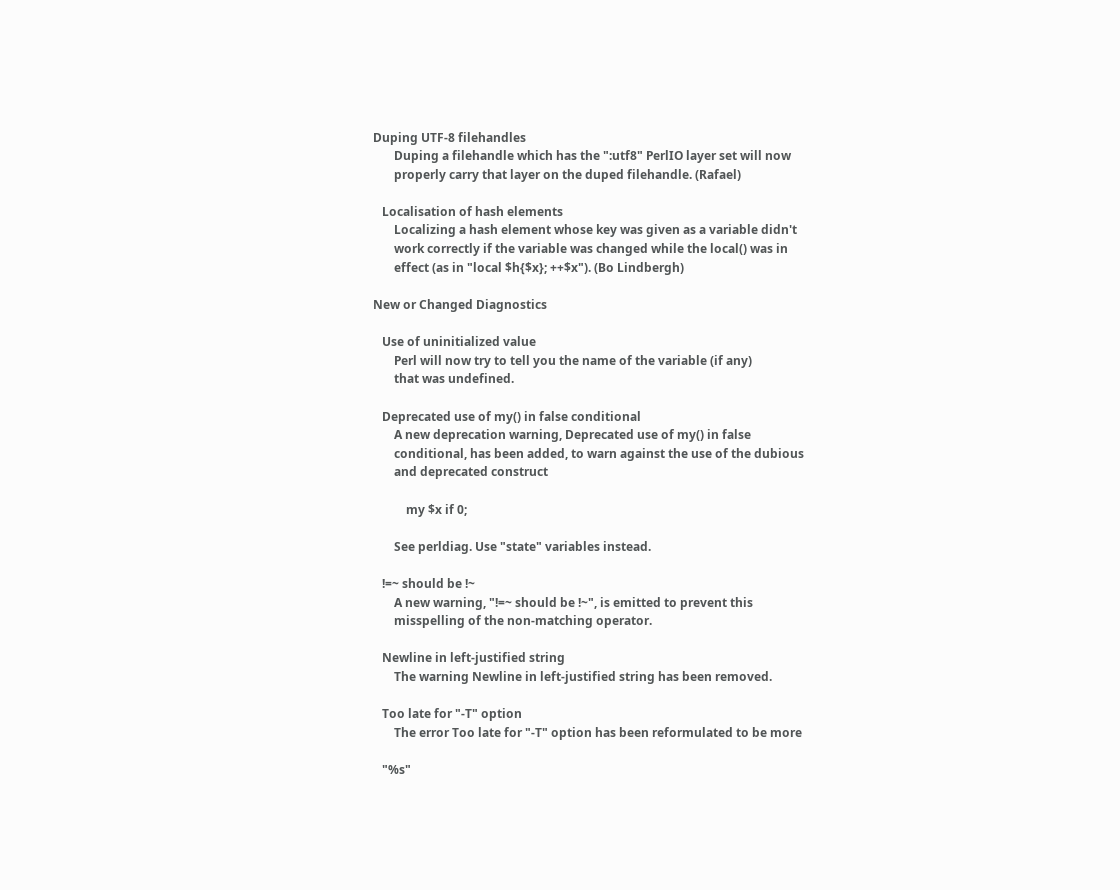Duping UTF-8 filehandles
       Duping a filehandle which has the ":utf8" PerlIO layer set will now
       properly carry that layer on the duped filehandle. (Rafael)

   Localisation of hash elements
       Localizing a hash element whose key was given as a variable didn't
       work correctly if the variable was changed while the local() was in
       effect (as in "local $h{$x}; ++$x"). (Bo Lindbergh)

New or Changed Diagnostics

   Use of uninitialized value
       Perl will now try to tell you the name of the variable (if any)
       that was undefined.

   Deprecated use of my() in false conditional
       A new deprecation warning, Deprecated use of my() in false
       conditional, has been added, to warn against the use of the dubious
       and deprecated construct

           my $x if 0;

       See perldiag. Use "state" variables instead.

   !=~ should be !~
       A new warning, "!=~ should be !~", is emitted to prevent this
       misspelling of the non-matching operator.

   Newline in left-justified string
       The warning Newline in left-justified string has been removed.

   Too late for "-T" option
       The error Too late for "-T" option has been reformulated to be more

   "%s"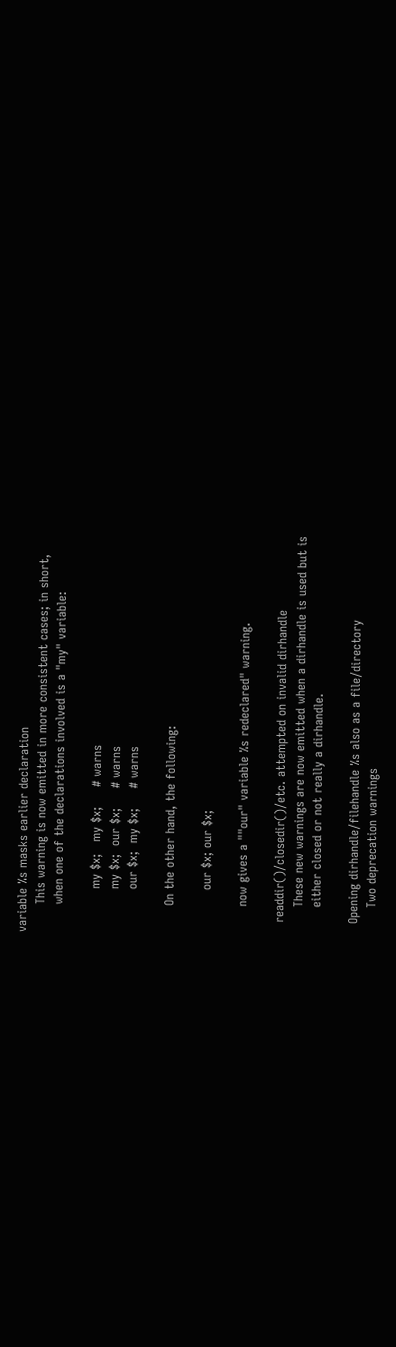variable %s masks earlier declaration
       This warning is now emitted in more consistent cases; in short,
       when one of the declarations involved is a "my" variable:

           my $x;   my $x;     # warns
           my $x;  our $x;     # warns
           our $x;  my $x;     # warns

       On the other hand, the following:

           our $x; our $x;

       now gives a ""our" variable %s redeclared" warning.

   readdir()/closedir()/etc. attempted on invalid dirhandle
       These new warnings are now emitted when a dirhandle is used but is
       either closed or not really a dirhandle.

   Opening dirhandle/filehandle %s also as a file/directory
       Two deprecation warnings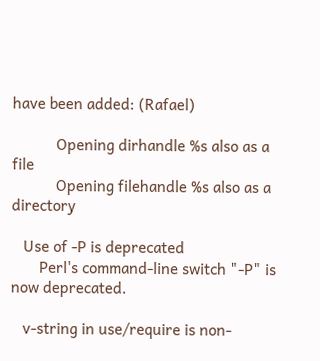have been added: (Rafael)

           Opening dirhandle %s also as a file
           Opening filehandle %s also as a directory

   Use of -P is deprecated
       Perl's command-line switch "-P" is now deprecated.

   v-string in use/require is non-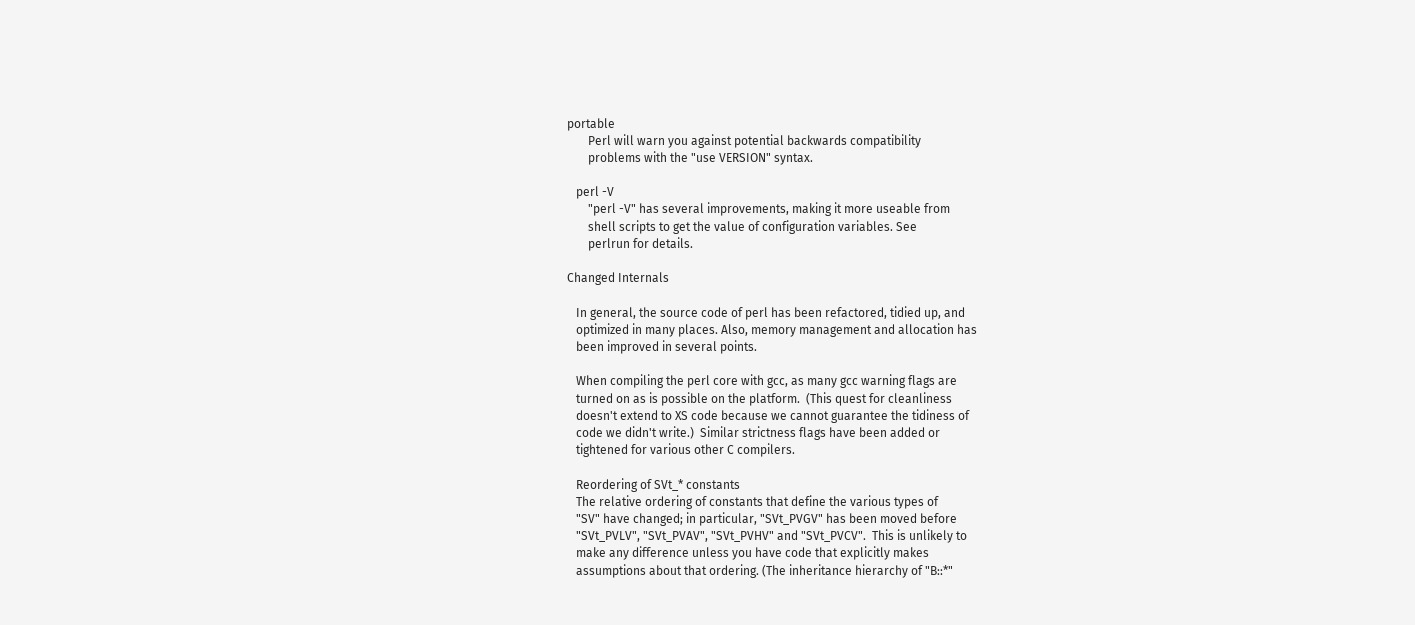portable
       Perl will warn you against potential backwards compatibility
       problems with the "use VERSION" syntax.

   perl -V
       "perl -V" has several improvements, making it more useable from
       shell scripts to get the value of configuration variables. See
       perlrun for details.

Changed Internals

   In general, the source code of perl has been refactored, tidied up, and
   optimized in many places. Also, memory management and allocation has
   been improved in several points.

   When compiling the perl core with gcc, as many gcc warning flags are
   turned on as is possible on the platform.  (This quest for cleanliness
   doesn't extend to XS code because we cannot guarantee the tidiness of
   code we didn't write.)  Similar strictness flags have been added or
   tightened for various other C compilers.

   Reordering of SVt_* constants
   The relative ordering of constants that define the various types of
   "SV" have changed; in particular, "SVt_PVGV" has been moved before
   "SVt_PVLV", "SVt_PVAV", "SVt_PVHV" and "SVt_PVCV".  This is unlikely to
   make any difference unless you have code that explicitly makes
   assumptions about that ordering. (The inheritance hierarchy of "B::*"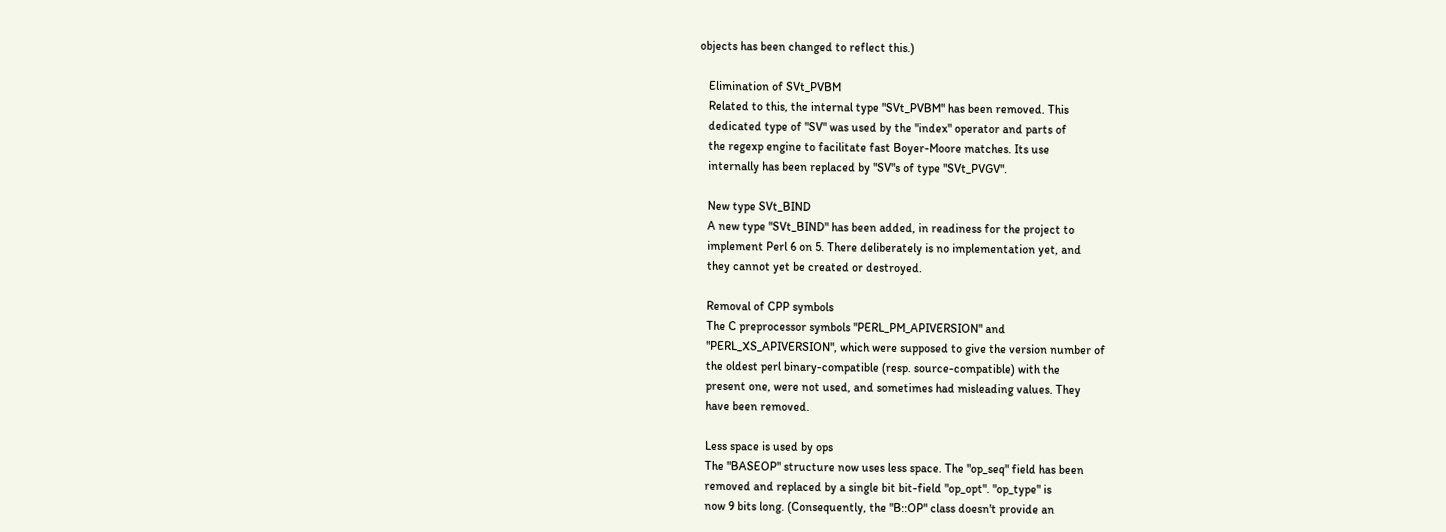objects has been changed to reflect this.)

   Elimination of SVt_PVBM
   Related to this, the internal type "SVt_PVBM" has been removed. This
   dedicated type of "SV" was used by the "index" operator and parts of
   the regexp engine to facilitate fast Boyer-Moore matches. Its use
   internally has been replaced by "SV"s of type "SVt_PVGV".

   New type SVt_BIND
   A new type "SVt_BIND" has been added, in readiness for the project to
   implement Perl 6 on 5. There deliberately is no implementation yet, and
   they cannot yet be created or destroyed.

   Removal of CPP symbols
   The C preprocessor symbols "PERL_PM_APIVERSION" and
   "PERL_XS_APIVERSION", which were supposed to give the version number of
   the oldest perl binary-compatible (resp. source-compatible) with the
   present one, were not used, and sometimes had misleading values. They
   have been removed.

   Less space is used by ops
   The "BASEOP" structure now uses less space. The "op_seq" field has been
   removed and replaced by a single bit bit-field "op_opt". "op_type" is
   now 9 bits long. (Consequently, the "B::OP" class doesn't provide an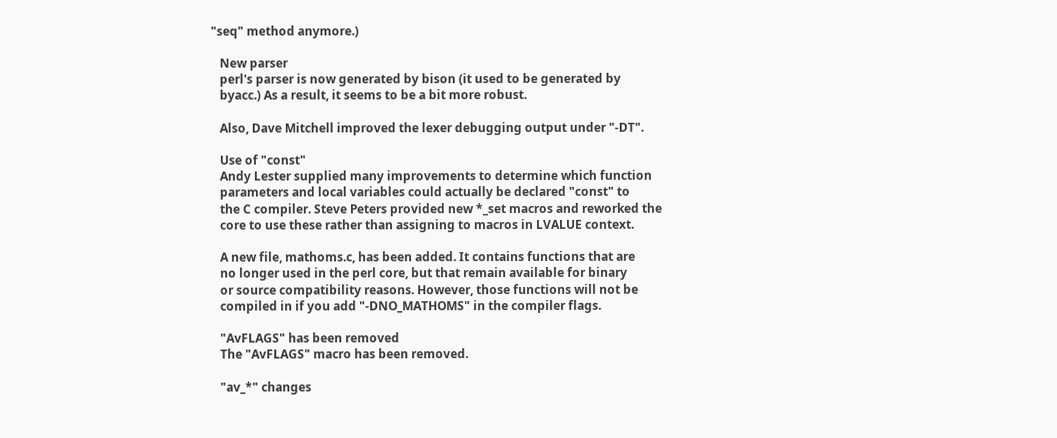"seq" method anymore.)

   New parser
   perl's parser is now generated by bison (it used to be generated by
   byacc.) As a result, it seems to be a bit more robust.

   Also, Dave Mitchell improved the lexer debugging output under "-DT".

   Use of "const"
   Andy Lester supplied many improvements to determine which function
   parameters and local variables could actually be declared "const" to
   the C compiler. Steve Peters provided new *_set macros and reworked the
   core to use these rather than assigning to macros in LVALUE context.

   A new file, mathoms.c, has been added. It contains functions that are
   no longer used in the perl core, but that remain available for binary
   or source compatibility reasons. However, those functions will not be
   compiled in if you add "-DNO_MATHOMS" in the compiler flags.

   "AvFLAGS" has been removed
   The "AvFLAGS" macro has been removed.

   "av_*" changes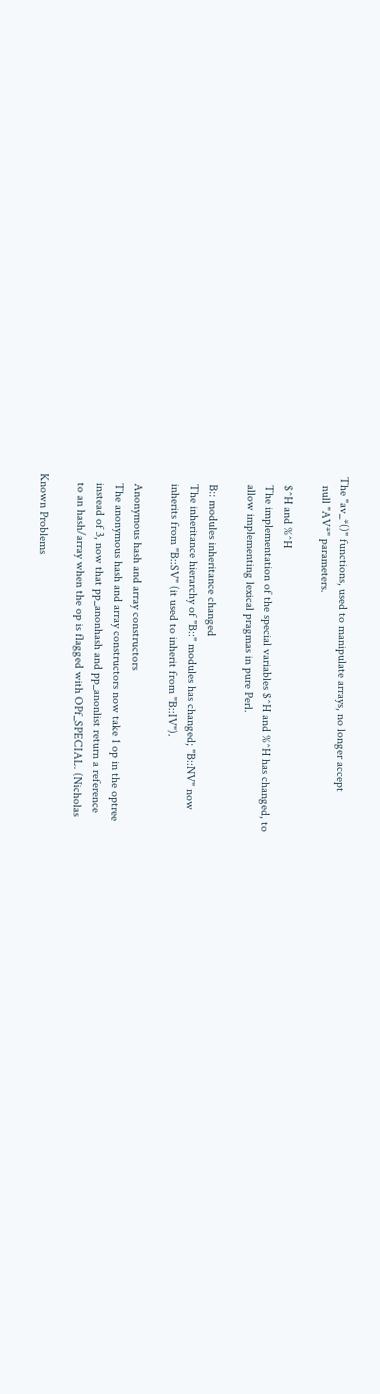The "av_*()" functions, used to manipulate arrays, no longer accept
   null "AV*" parameters.

   $^H and %^H
   The implementation of the special variables $^H and %^H has changed, to
   allow implementing lexical pragmas in pure Perl.

   B:: modules inheritance changed
   The inheritance hierarchy of "B::" modules has changed; "B::NV" now
   inherits from "B::SV" (it used to inherit from "B::IV").

   Anonymous hash and array constructors
   The anonymous hash and array constructors now take 1 op in the optree
   instead of 3, now that pp_anonhash and pp_anonlist return a reference
   to an hash/array when the op is flagged with OPf_SPECIAL. (Nicholas

Known Problems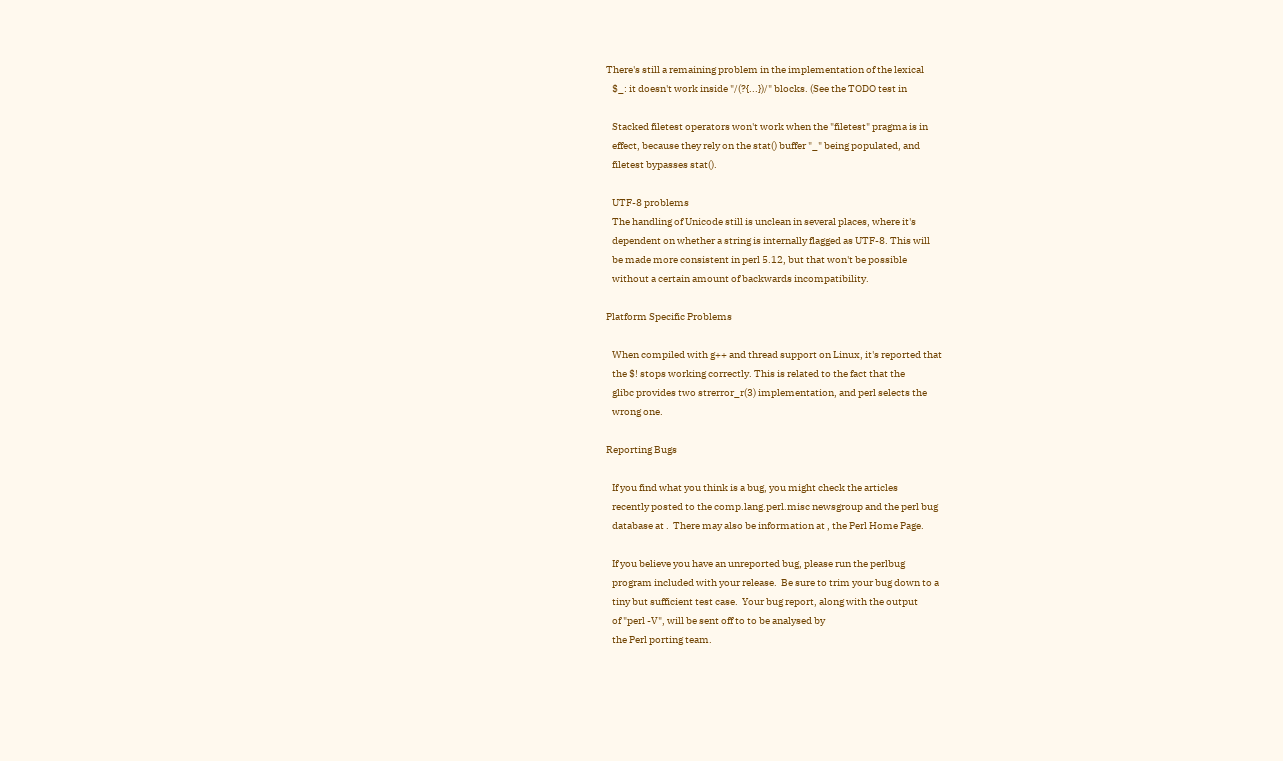There's still a remaining problem in the implementation of the lexical
   $_: it doesn't work inside "/(?{...})/" blocks. (See the TODO test in

   Stacked filetest operators won't work when the "filetest" pragma is in
   effect, because they rely on the stat() buffer "_" being populated, and
   filetest bypasses stat().

   UTF-8 problems
   The handling of Unicode still is unclean in several places, where it's
   dependent on whether a string is internally flagged as UTF-8. This will
   be made more consistent in perl 5.12, but that won't be possible
   without a certain amount of backwards incompatibility.

Platform Specific Problems

   When compiled with g++ and thread support on Linux, it's reported that
   the $! stops working correctly. This is related to the fact that the
   glibc provides two strerror_r(3) implementation, and perl selects the
   wrong one.

Reporting Bugs

   If you find what you think is a bug, you might check the articles
   recently posted to the comp.lang.perl.misc newsgroup and the perl bug
   database at .  There may also be information at , the Perl Home Page.

   If you believe you have an unreported bug, please run the perlbug
   program included with your release.  Be sure to trim your bug down to a
   tiny but sufficient test case.  Your bug report, along with the output
   of "perl -V", will be sent off to to be analysed by
   the Perl porting team.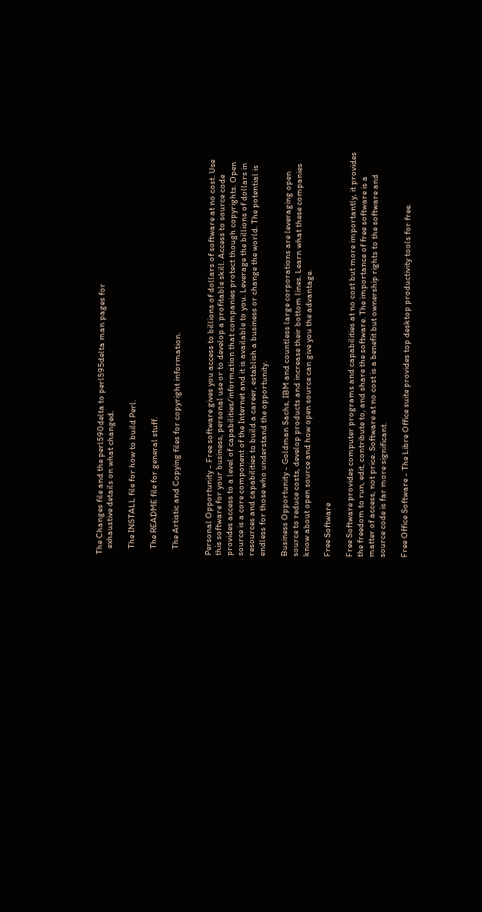The Changes file and the perl590delta to perl595delta man pages for
   exhaustive details on what changed.

   The INSTALL file for how to build Perl.

   The README file for general stuff.

   The Artistic and Copying files for copyright information.


Personal Opportunity - Free software gives you access to billions of dollars of software at no cost. Use this software for your business, personal use or to develop a profitable skill. Access to source code provides access to a level of capabilities/information that companies protect though copyrights. Open source is a core component of the Internet and it is available to you. Leverage the billions of dollars in resources and capabilities to build a career, establish a business or change the world. The potential is endless for those who understand the opportunity.

Business Opportunity - Goldman Sachs, IBM and countless large corporations are leveraging open source to reduce costs, develop products and increase their bottom lines. Learn what these companies know about open source and how open source can give you the advantage.

Free Software

Free Software provides computer programs and capabilities at no cost but more importantly, it provides the freedom to run, edit, contribute to, and share the software. The importance of free software is a matter of access, not price. Software at no cost is a benefit but ownership rights to the software and source code is far more significant.

Free Office Software - The Libre Office suite provides top desktop productivity tools for free.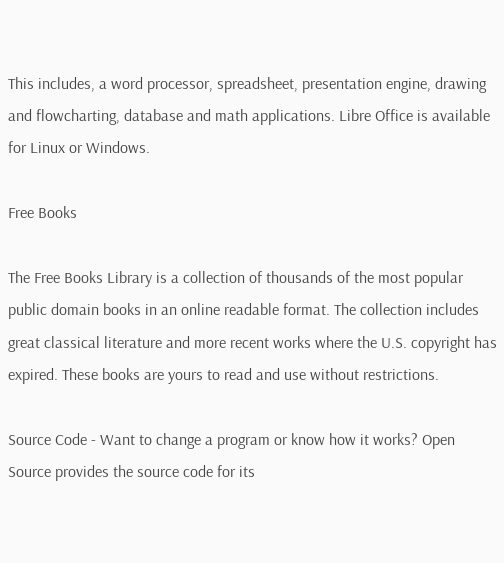This includes, a word processor, spreadsheet, presentation engine, drawing and flowcharting, database and math applications. Libre Office is available for Linux or Windows.

Free Books

The Free Books Library is a collection of thousands of the most popular public domain books in an online readable format. The collection includes great classical literature and more recent works where the U.S. copyright has expired. These books are yours to read and use without restrictions.

Source Code - Want to change a program or know how it works? Open Source provides the source code for its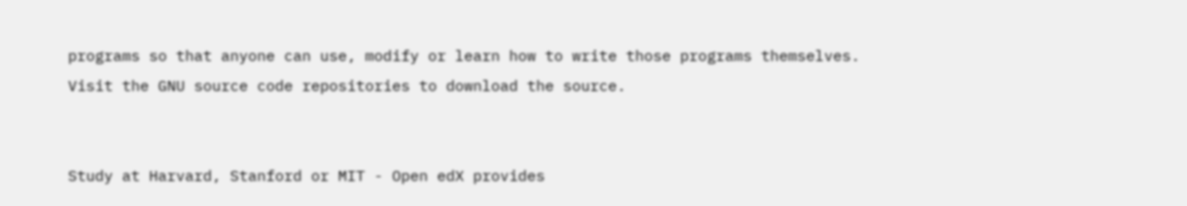programs so that anyone can use, modify or learn how to write those programs themselves. Visit the GNU source code repositories to download the source.


Study at Harvard, Stanford or MIT - Open edX provides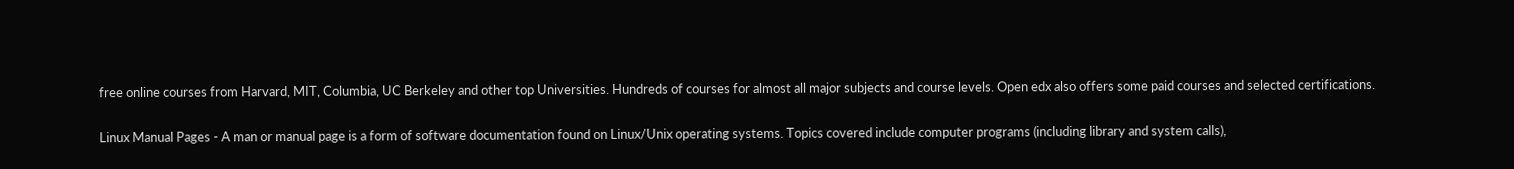free online courses from Harvard, MIT, Columbia, UC Berkeley and other top Universities. Hundreds of courses for almost all major subjects and course levels. Open edx also offers some paid courses and selected certifications.

Linux Manual Pages - A man or manual page is a form of software documentation found on Linux/Unix operating systems. Topics covered include computer programs (including library and system calls),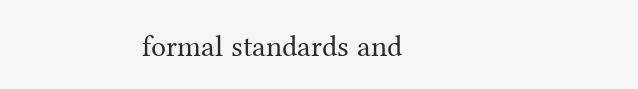formal standards and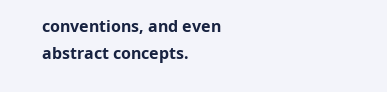conventions, and even abstract concepts.